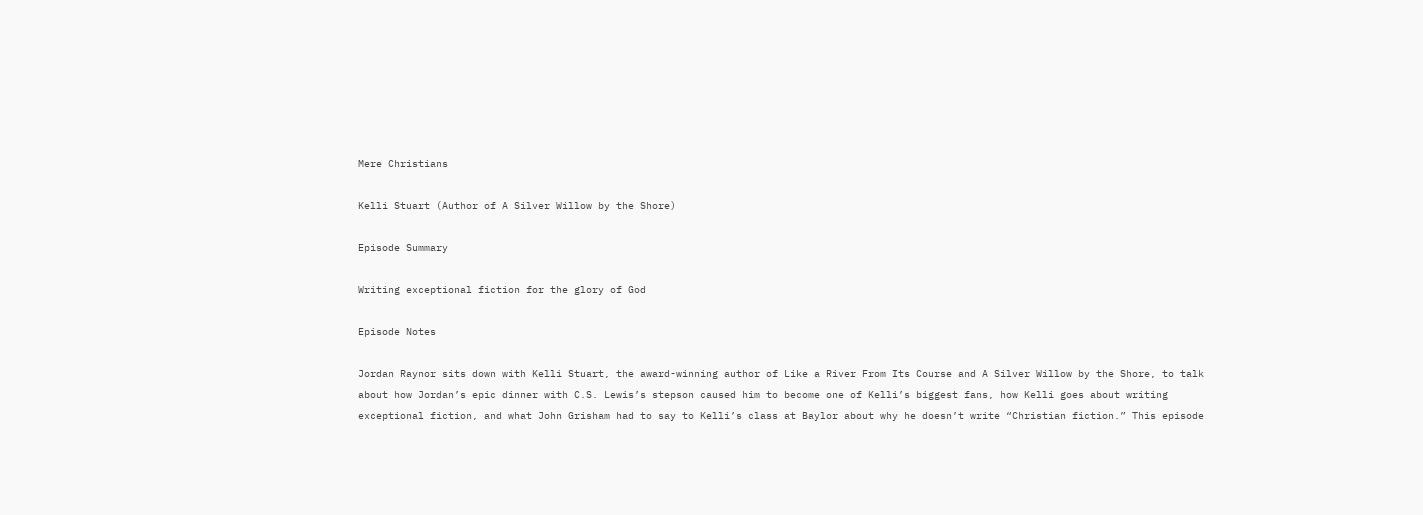Mere Christians

Kelli Stuart (Author of A Silver Willow by the Shore)

Episode Summary

Writing exceptional fiction for the glory of God

Episode Notes

Jordan Raynor sits down with Kelli Stuart, the award-winning author of Like a River From Its Course and A Silver Willow by the Shore, to talk about how Jordan’s epic dinner with C.S. Lewis’s stepson caused him to become one of Kelli’s biggest fans, how Kelli goes about writing exceptional fiction, and what John Grisham had to say to Kelli’s class at Baylor about why he doesn’t write “Christian fiction.” This episode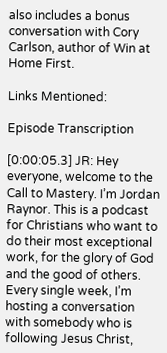also includes a bonus conversation with Cory Carlson, author of Win at Home First.

Links Mentioned:

Episode Transcription

[0:00:05.3] JR: Hey everyone, welcome to the Call to Mastery. I’m Jordan Raynor. This is a podcast for Christians who want to do their most exceptional work, for the glory of God and the good of others. Every single week, I’m hosting a conversation with somebody who is following Jesus Christ,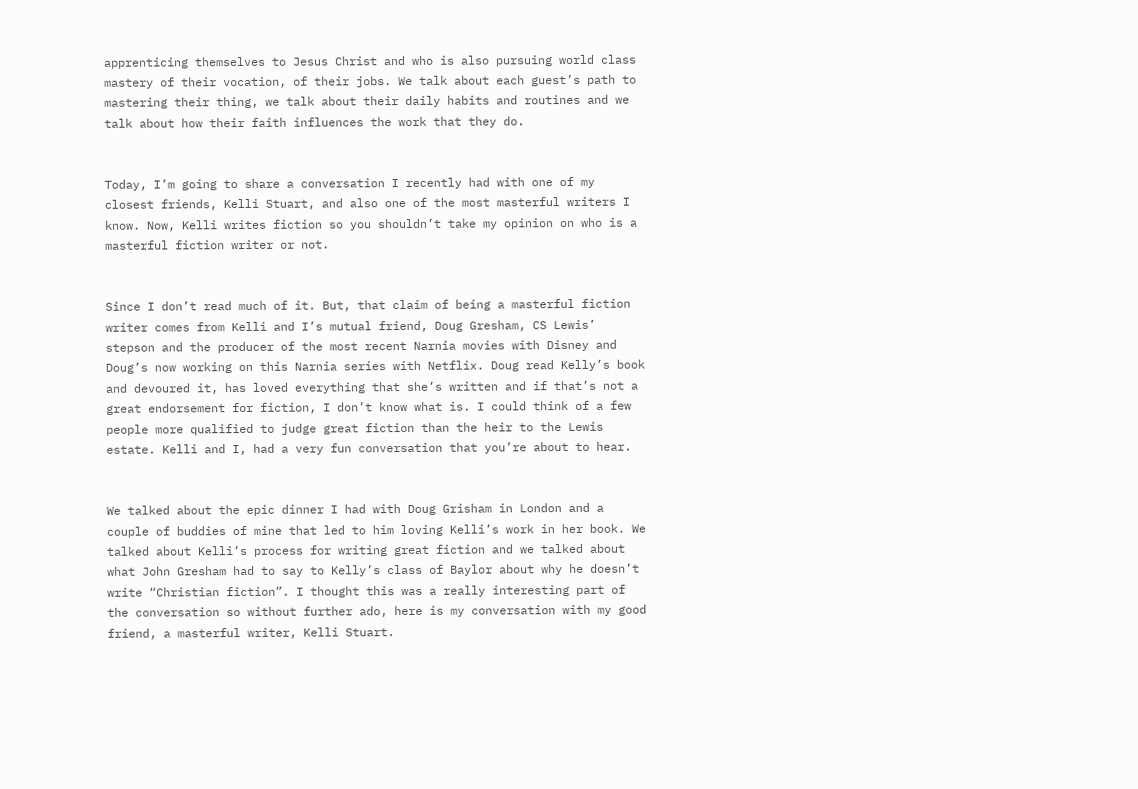apprenticing themselves to Jesus Christ and who is also pursuing world class mastery of their vocation, of their jobs. We talk about each guest’s path to mastering their thing, we talk about their daily habits and routines and we talk about how their faith influences the work that they do.


Today, I’m going to share a conversation I recently had with one of my closest friends, Kelli Stuart, and also one of the most masterful writers I know. Now, Kelli writes fiction so you shouldn’t take my opinion on who is a masterful fiction writer or not.


Since I don’t read much of it. But, that claim of being a masterful fiction writer comes from Kelli and I’s mutual friend, Doug Gresham, CS Lewis’ stepson and the producer of the most recent Narnia movies with Disney and Doug’s now working on this Narnia series with Netflix. Doug read Kelly’s book and devoured it, has loved everything that she’s written and if that’s not a great endorsement for fiction, I don’t know what is. I could think of a few people more qualified to judge great fiction than the heir to the Lewis estate. Kelli and I, had a very fun conversation that you’re about to hear.


We talked about the epic dinner I had with Doug Grisham in London and a couple of buddies of mine that led to him loving Kelli’s work in her book. We talked about Kelli’s process for writing great fiction and we talked about what John Gresham had to say to Kelly’s class of Baylor about why he doesn’t write “Christian fiction”. I thought this was a really interesting part of the conversation so without further ado, here is my conversation with my good friend, a masterful writer, Kelli Stuart.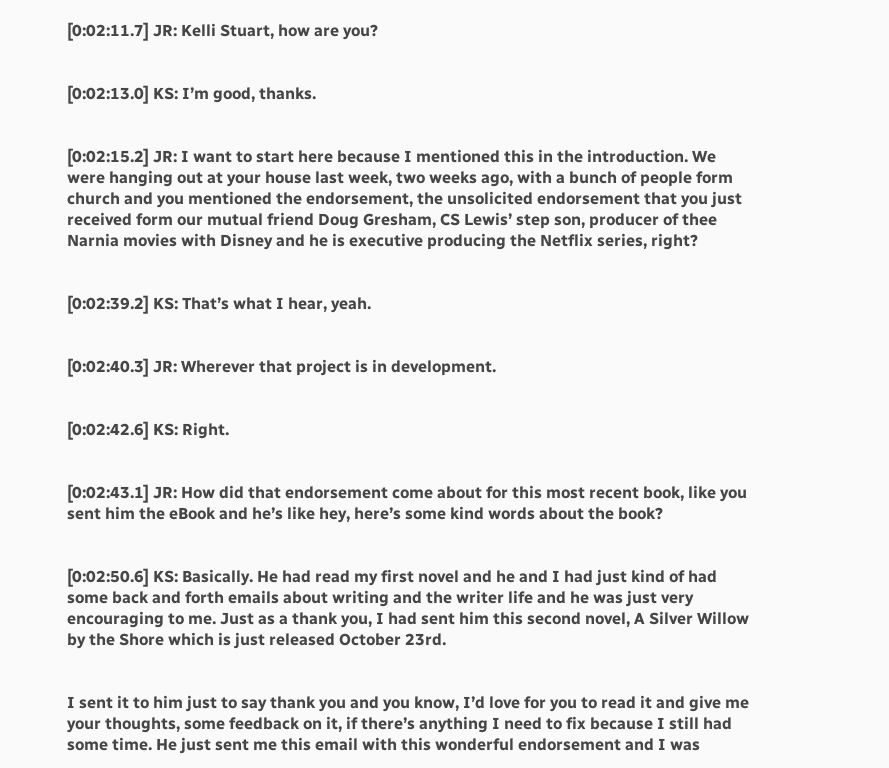[0:02:11.7] JR: Kelli Stuart, how are you?


[0:02:13.0] KS: I’m good, thanks.


[0:02:15.2] JR: I want to start here because I mentioned this in the introduction. We were hanging out at your house last week, two weeks ago, with a bunch of people form church and you mentioned the endorsement, the unsolicited endorsement that you just received form our mutual friend Doug Gresham, CS Lewis’ step son, producer of thee Narnia movies with Disney and he is executive producing the Netflix series, right?


[0:02:39.2] KS: That’s what I hear, yeah.


[0:02:40.3] JR: Wherever that project is in development.


[0:02:42.6] KS: Right.


[0:02:43.1] JR: How did that endorsement come about for this most recent book, like you sent him the eBook and he’s like hey, here’s some kind words about the book?


[0:02:50.6] KS: Basically. He had read my first novel and he and I had just kind of had some back and forth emails about writing and the writer life and he was just very encouraging to me. Just as a thank you, I had sent him this second novel, A Silver Willow by the Shore which is just released October 23rd.


I sent it to him just to say thank you and you know, I’d love for you to read it and give me your thoughts, some feedback on it, if there’s anything I need to fix because I still had some time. He just sent me this email with this wonderful endorsement and I was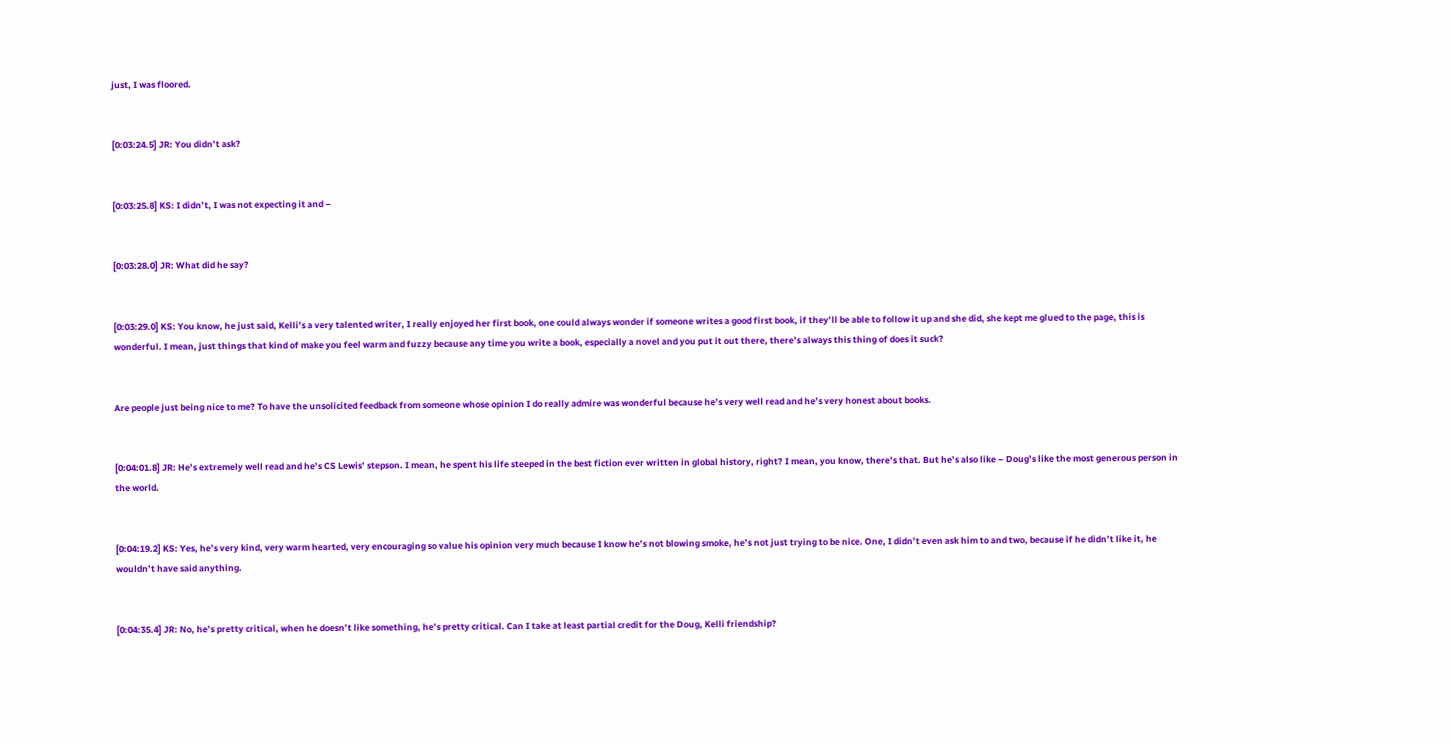just, I was floored.


[0:03:24.5] JR: You didn’t ask?


[0:03:25.8] KS: I didn’t, I was not expecting it and –


[0:03:28.0] JR: What did he say?


[0:03:29.0] KS: You know, he just said, Kelli’s a very talented writer, I really enjoyed her first book, one could always wonder if someone writes a good first book, if they’ll be able to follow it up and she did, she kept me glued to the page, this is wonderful. I mean, just things that kind of make you feel warm and fuzzy because any time you write a book, especially a novel and you put it out there, there’s always this thing of does it suck?


Are people just being nice to me? To have the unsolicited feedback from someone whose opinion I do really admire was wonderful because he’s very well read and he’s very honest about books.


[0:04:01.8] JR: He’s extremely well read and he’s CS Lewis’ stepson. I mean, he spent his life steeped in the best fiction ever written in global history, right? I mean, you know, there’s that. But he’s also like – Doug’s like the most generous person in the world.


[0:04:19.2] KS: Yes, he’s very kind, very warm hearted, very encouraging so value his opinion very much because I know he’s not blowing smoke, he’s not just trying to be nice. One, I didn’t even ask him to and two, because if he didn’t like it, he wouldn’t have said anything.


[0:04:35.4] JR: No, he’s pretty critical, when he doesn’t like something, he’s pretty critical. Can I take at least partial credit for the Doug, Kelli friendship?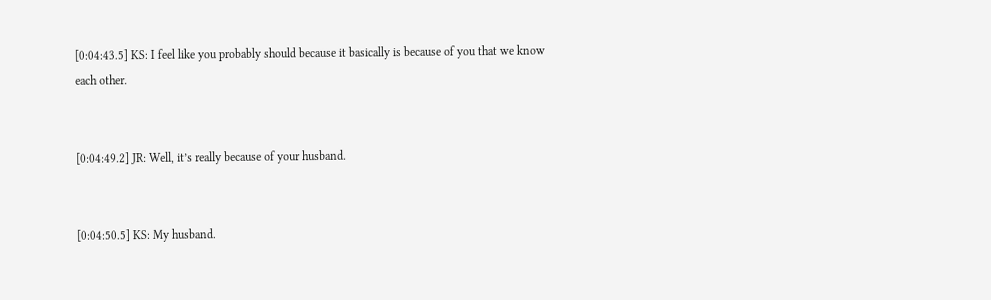[0:04:43.5] KS: I feel like you probably should because it basically is because of you that we know each other.


[0:04:49.2] JR: Well, it’s really because of your husband.


[0:04:50.5] KS: My husband.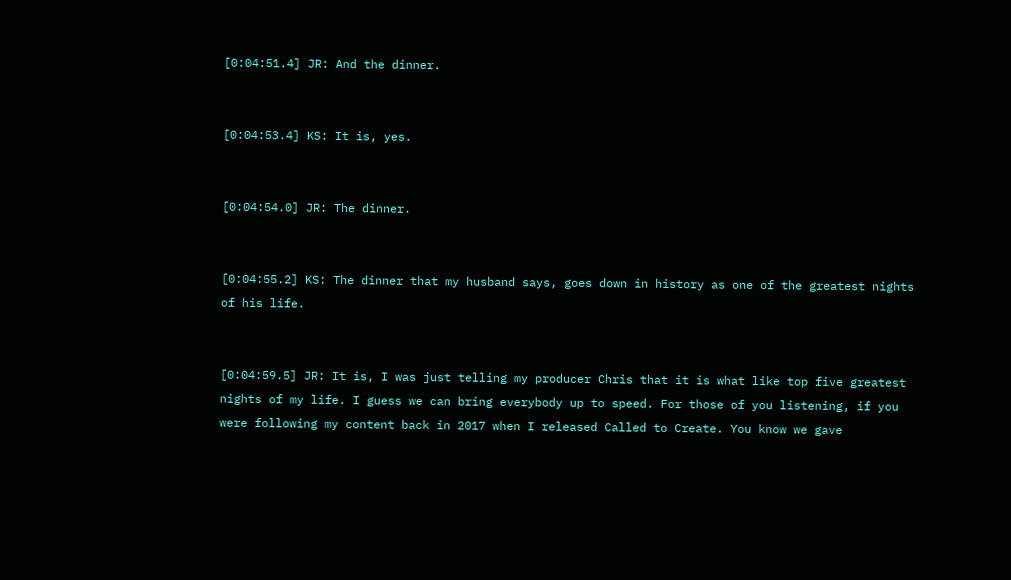[0:04:51.4] JR: And the dinner.


[0:04:53.4] KS: It is, yes.


[0:04:54.0] JR: The dinner.


[0:04:55.2] KS: The dinner that my husband says, goes down in history as one of the greatest nights of his life.


[0:04:59.5] JR: It is, I was just telling my producer Chris that it is what like top five greatest nights of my life. I guess we can bring everybody up to speed. For those of you listening, if you were following my content back in 2017 when I released Called to Create. You know we gave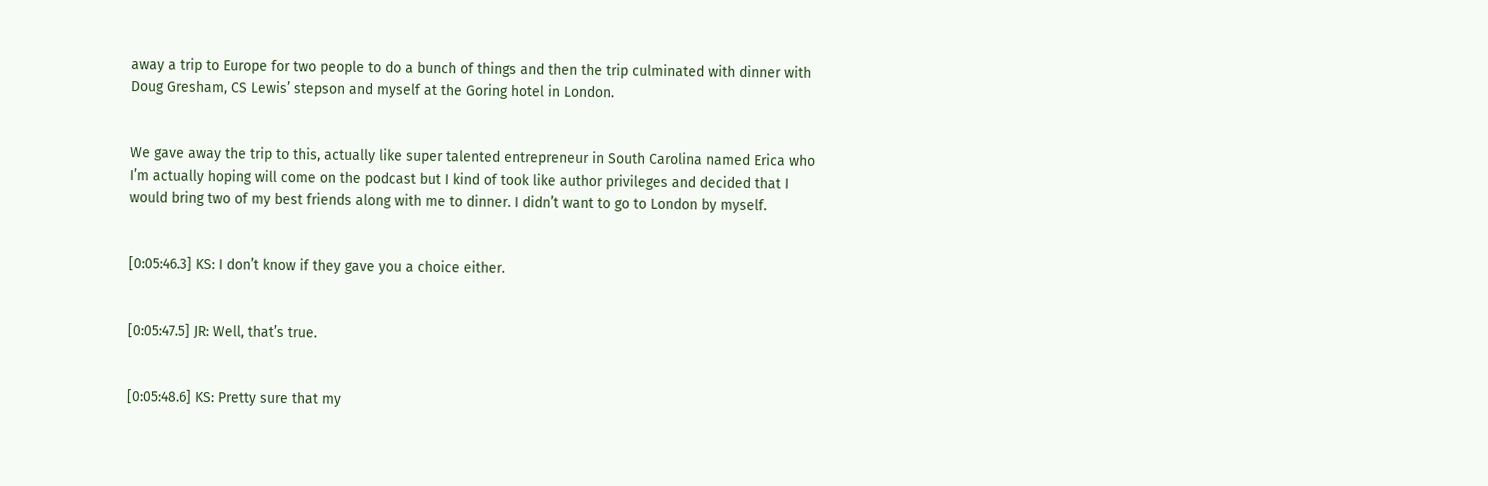away a trip to Europe for two people to do a bunch of things and then the trip culminated with dinner with Doug Gresham, CS Lewis’ stepson and myself at the Goring hotel in London.


We gave away the trip to this, actually like super talented entrepreneur in South Carolina named Erica who I’m actually hoping will come on the podcast but I kind of took like author privileges and decided that I would bring two of my best friends along with me to dinner. I didn’t want to go to London by myself.


[0:05:46.3] KS: I don’t know if they gave you a choice either.


[0:05:47.5] JR: Well, that’s true.


[0:05:48.6] KS: Pretty sure that my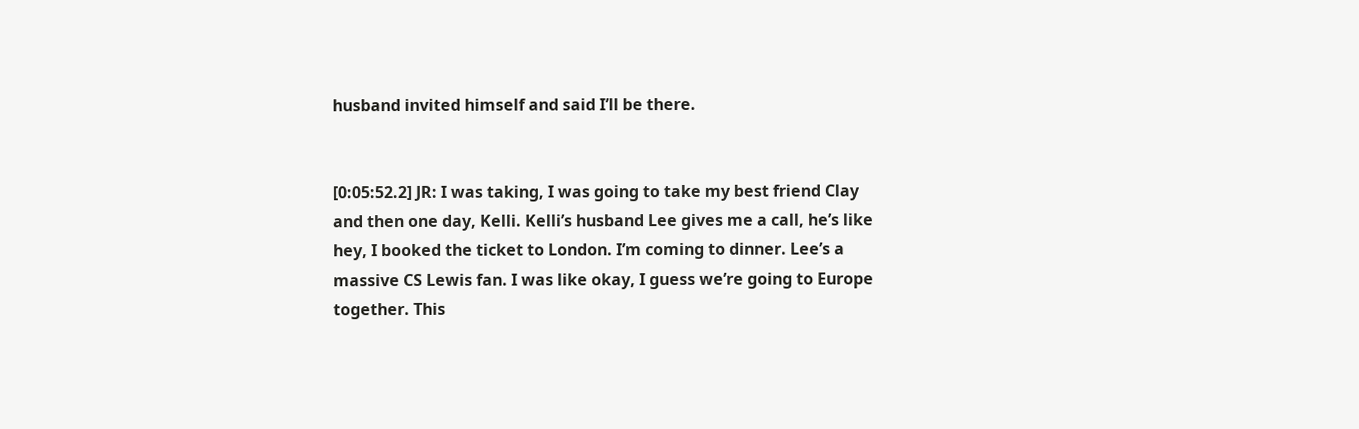husband invited himself and said I’ll be there.


[0:05:52.2] JR: I was taking, I was going to take my best friend Clay and then one day, Kelli. Kelli’s husband Lee gives me a call, he’s like hey, I booked the ticket to London. I’m coming to dinner. Lee’s a massive CS Lewis fan. I was like okay, I guess we’re going to Europe together. This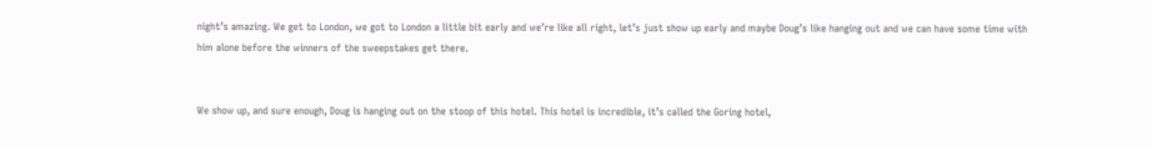night’s amazing. We get to London, we got to London a little bit early and we’re like all right, let’s just show up early and maybe Doug’s like hanging out and we can have some time with him alone before the winners of the sweepstakes get there.


We show up, and sure enough, Doug is hanging out on the stoop of this hotel. This hotel is incredible, it’s called the Goring hotel,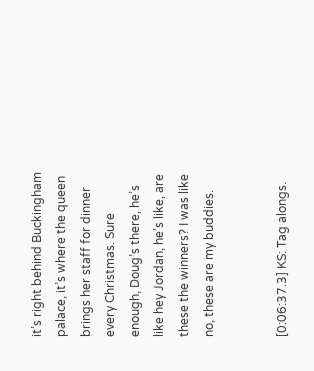it’s right behind Buckingham palace, it’s where the queen brings her staff for dinner every Christmas. Sure enough, Doug’s there, he’s like hey Jordan, he’s like, are these the winners? I was like no, these are my buddies.


[0:06:37.3] KS: Tag alongs.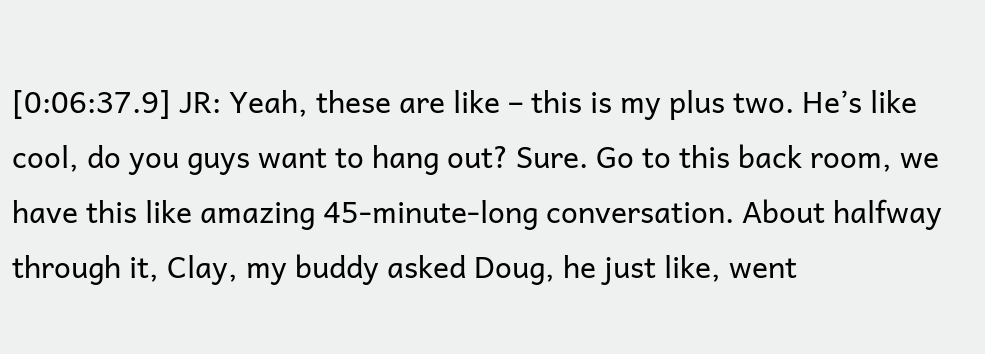[0:06:37.9] JR: Yeah, these are like – this is my plus two. He’s like cool, do you guys want to hang out? Sure. Go to this back room, we have this like amazing 45-minute-long conversation. About halfway through it, Clay, my buddy asked Doug, he just like, went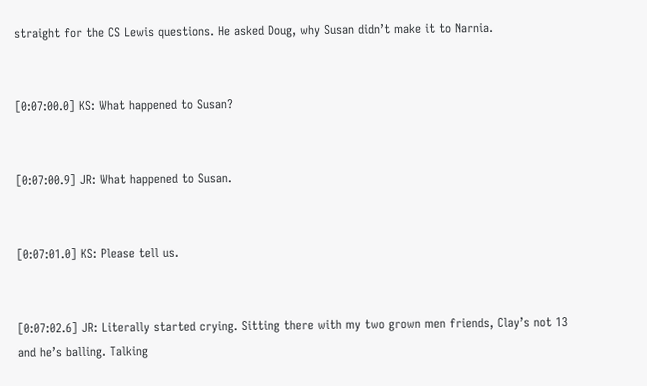straight for the CS Lewis questions. He asked Doug, why Susan didn’t make it to Narnia.


[0:07:00.0] KS: What happened to Susan?


[0:07:00.9] JR: What happened to Susan.


[0:07:01.0] KS: Please tell us.


[0:07:02.6] JR: Literally started crying. Sitting there with my two grown men friends, Clay’s not 13 and he’s balling. Talking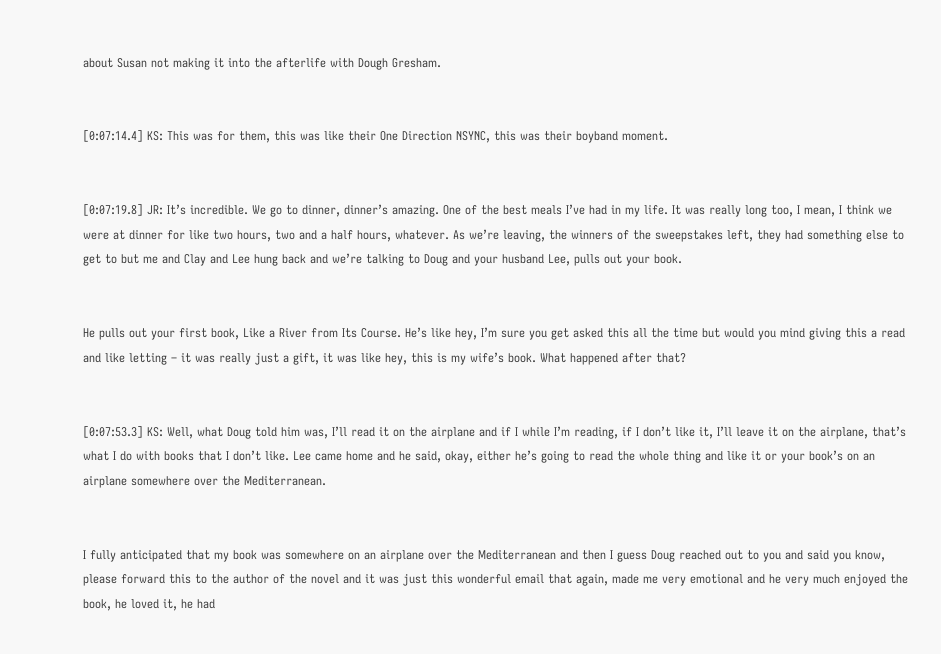about Susan not making it into the afterlife with Dough Gresham.


[0:07:14.4] KS: This was for them, this was like their One Direction NSYNC, this was their boyband moment.


[0:07:19.8] JR: It’s incredible. We go to dinner, dinner’s amazing. One of the best meals I’ve had in my life. It was really long too, I mean, I think we were at dinner for like two hours, two and a half hours, whatever. As we’re leaving, the winners of the sweepstakes left, they had something else to get to but me and Clay and Lee hung back and we’re talking to Doug and your husband Lee, pulls out your book.


He pulls out your first book, Like a River from Its Course. He’s like hey, I’m sure you get asked this all the time but would you mind giving this a read and like letting – it was really just a gift, it was like hey, this is my wife’s book. What happened after that?


[0:07:53.3] KS: Well, what Doug told him was, I’ll read it on the airplane and if I while I’m reading, if I don’t like it, I’ll leave it on the airplane, that’s what I do with books that I don’t like. Lee came home and he said, okay, either he’s going to read the whole thing and like it or your book’s on an airplane somewhere over the Mediterranean.


I fully anticipated that my book was somewhere on an airplane over the Mediterranean and then I guess Doug reached out to you and said you know, please forward this to the author of the novel and it was just this wonderful email that again, made me very emotional and he very much enjoyed the book, he loved it, he had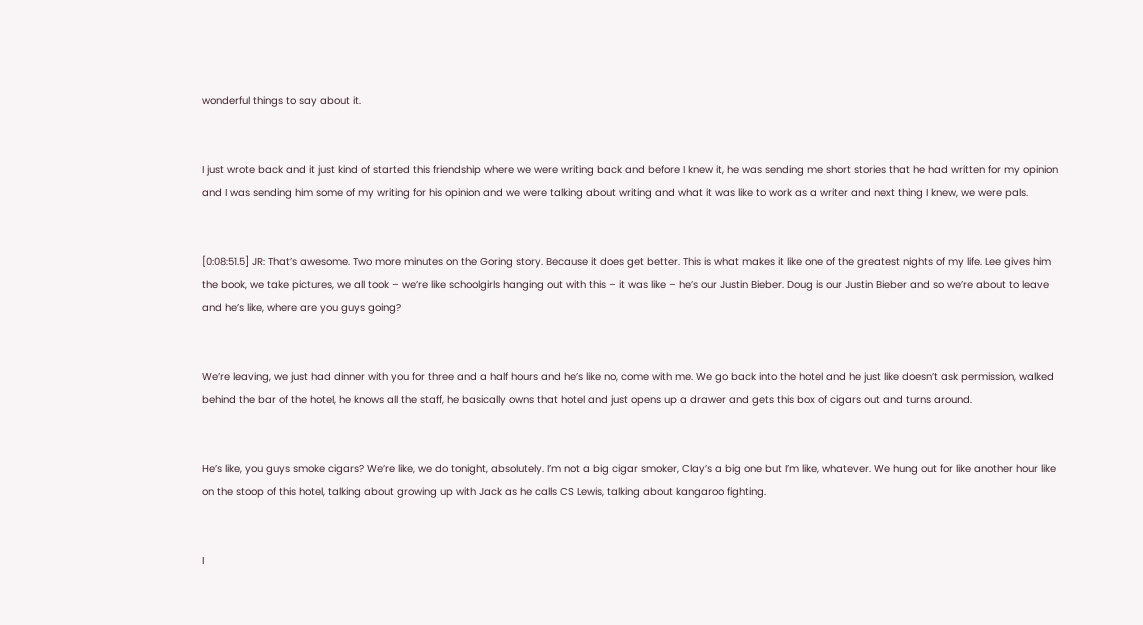wonderful things to say about it.


I just wrote back and it just kind of started this friendship where we were writing back and before I knew it, he was sending me short stories that he had written for my opinion and I was sending him some of my writing for his opinion and we were talking about writing and what it was like to work as a writer and next thing I knew, we were pals.


[0:08:51.5] JR: That’s awesome. Two more minutes on the Goring story. Because it does get better. This is what makes it like one of the greatest nights of my life. Lee gives him the book, we take pictures, we all took – we’re like schoolgirls hanging out with this – it was like – he’s our Justin Bieber. Doug is our Justin Bieber and so we’re about to leave and he’s like, where are you guys going?


We’re leaving, we just had dinner with you for three and a half hours and he’s like no, come with me. We go back into the hotel and he just like doesn’t ask permission, walked behind the bar of the hotel, he knows all the staff, he basically owns that hotel and just opens up a drawer and gets this box of cigars out and turns around.


He’s like, you guys smoke cigars? We’re like, we do tonight, absolutely. I’m not a big cigar smoker, Clay’s a big one but I’m like, whatever. We hung out for like another hour like on the stoop of this hotel, talking about growing up with Jack as he calls CS Lewis, talking about kangaroo fighting.


I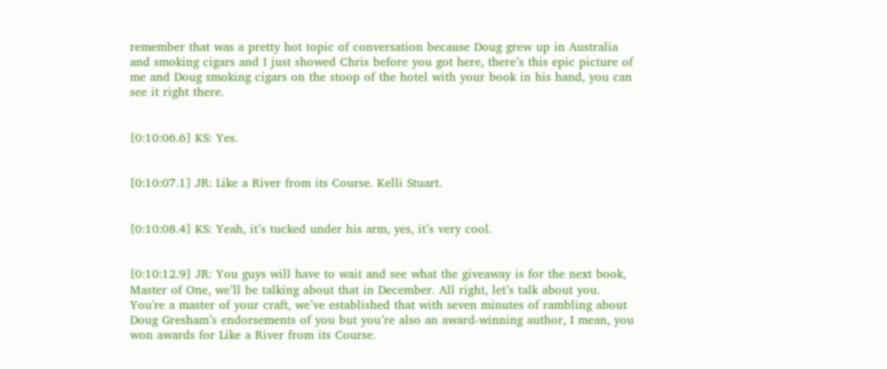remember that was a pretty hot topic of conversation because Doug grew up in Australia and smoking cigars and I just showed Chris before you got here, there’s this epic picture of me and Doug smoking cigars on the stoop of the hotel with your book in his hand, you can see it right there.


[0:10:06.6] KS: Yes.


[0:10:07.1] JR: Like a River from its Course. Kelli Stuart.


[0:10:08.4] KS: Yeah, it’s tucked under his arm, yes, it’s very cool.


[0:10:12.9] JR: You guys will have to wait and see what the giveaway is for the next book, Master of One, we’ll be talking about that in December. All right, let’s talk about you. You're a master of your craft, we’ve established that with seven minutes of rambling about Doug Gresham’s endorsements of you but you’re also an award-winning author, I mean, you won awards for Like a River from its Course.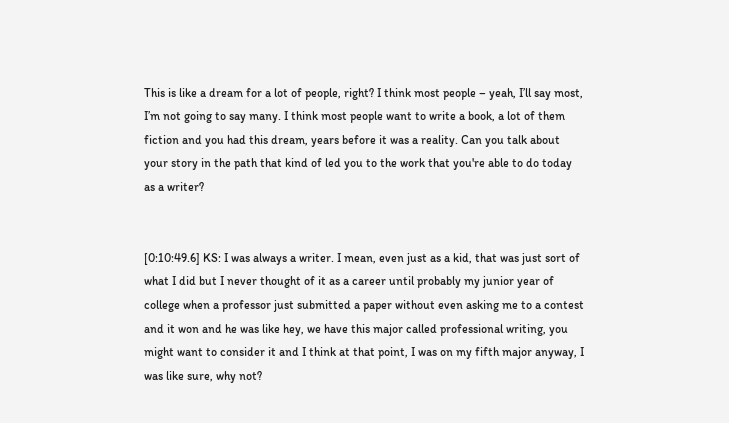This is like a dream for a lot of people, right? I think most people – yeah, I’ll say most, I’m not going to say many. I think most people want to write a book, a lot of them fiction and you had this dream, years before it was a reality. Can you talk about your story in the path that kind of led you to the work that you're able to do today as a writer?


[0:10:49.6] KS: I was always a writer. I mean, even just as a kid, that was just sort of what I did but I never thought of it as a career until probably my junior year of college when a professor just submitted a paper without even asking me to a contest and it won and he was like hey, we have this major called professional writing, you might want to consider it and I think at that point, I was on my fifth major anyway, I was like sure, why not?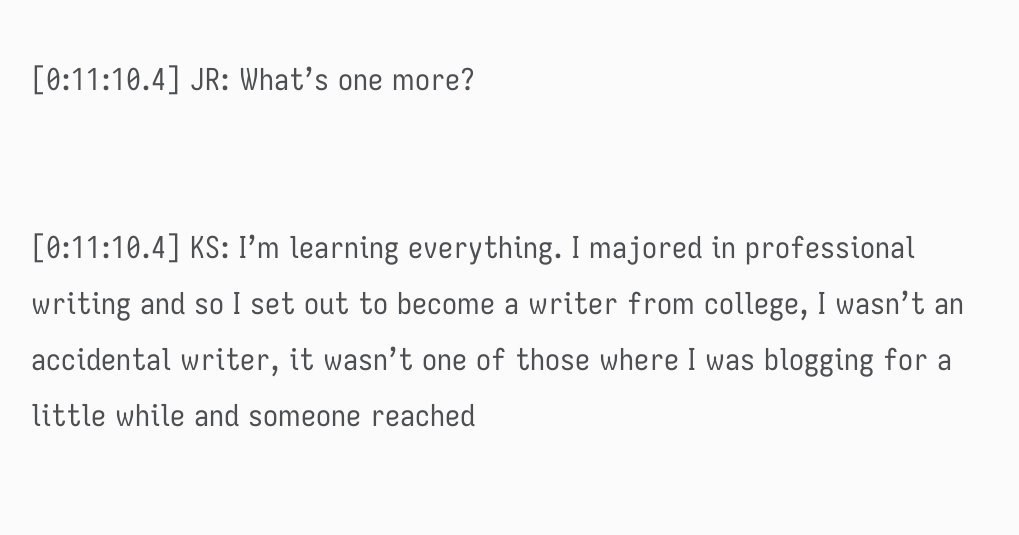[0:11:10.4] JR: What’s one more?


[0:11:10.4] KS: I’m learning everything. I majored in professional writing and so I set out to become a writer from college, I wasn’t an accidental writer, it wasn’t one of those where I was blogging for a little while and someone reached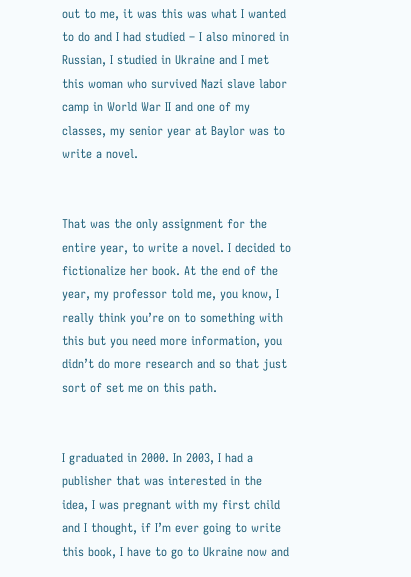out to me, it was this was what I wanted to do and I had studied – I also minored in Russian, I studied in Ukraine and I met this woman who survived Nazi slave labor camp in World War II and one of my classes, my senior year at Baylor was to write a novel.


That was the only assignment for the entire year, to write a novel. I decided to fictionalize her book. At the end of the year, my professor told me, you know, I really think you’re on to something with this but you need more information, you didn’t do more research and so that just sort of set me on this path.


I graduated in 2000. In 2003, I had a publisher that was interested in the idea, I was pregnant with my first child and I thought, if I’m ever going to write this book, I have to go to Ukraine now and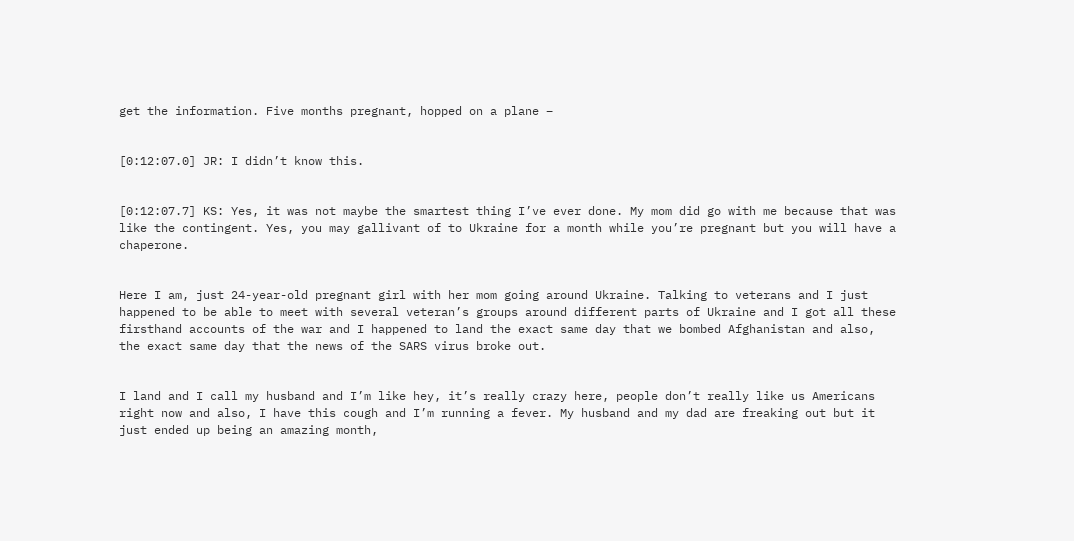get the information. Five months pregnant, hopped on a plane –


[0:12:07.0] JR: I didn’t know this.


[0:12:07.7] KS: Yes, it was not maybe the smartest thing I’ve ever done. My mom did go with me because that was like the contingent. Yes, you may gallivant of to Ukraine for a month while you’re pregnant but you will have a chaperone.


Here I am, just 24-year-old pregnant girl with her mom going around Ukraine. Talking to veterans and I just happened to be able to meet with several veteran’s groups around different parts of Ukraine and I got all these firsthand accounts of the war and I happened to land the exact same day that we bombed Afghanistan and also, the exact same day that the news of the SARS virus broke out.


I land and I call my husband and I’m like hey, it’s really crazy here, people don’t really like us Americans right now and also, I have this cough and I’m running a fever. My husband and my dad are freaking out but it just ended up being an amazing month,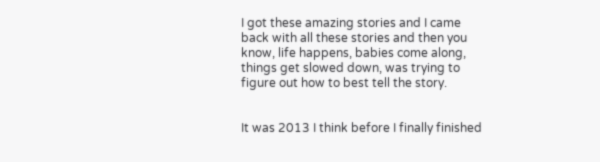I got these amazing stories and I came back with all these stories and then you know, life happens, babies come along, things get slowed down, was trying to figure out how to best tell the story.


It was 2013 I think before I finally finished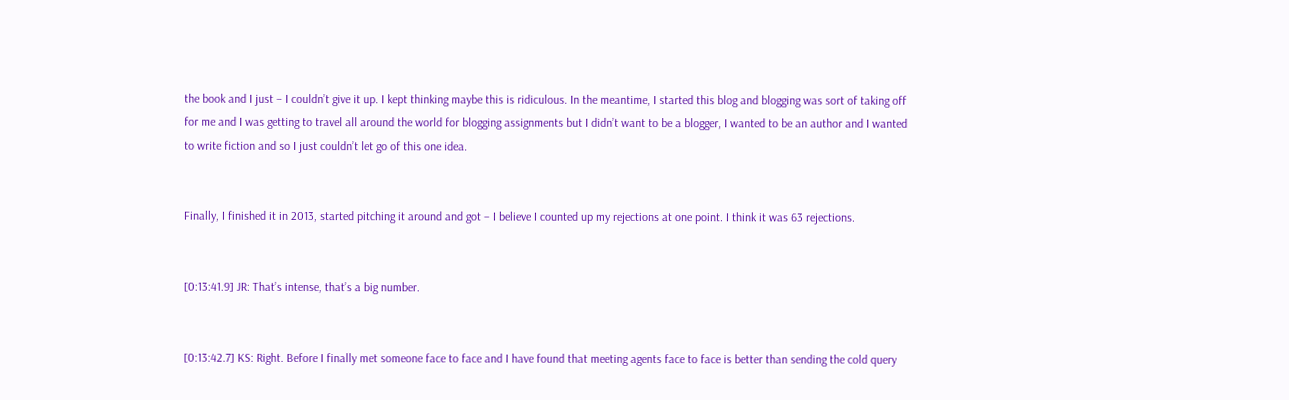the book and I just – I couldn’t give it up. I kept thinking maybe this is ridiculous. In the meantime, I started this blog and blogging was sort of taking off for me and I was getting to travel all around the world for blogging assignments but I didn’t want to be a blogger, I wanted to be an author and I wanted to write fiction and so I just couldn’t let go of this one idea.


Finally, I finished it in 2013, started pitching it around and got – I believe I counted up my rejections at one point. I think it was 63 rejections.


[0:13:41.9] JR: That’s intense, that’s a big number.


[0:13:42.7] KS: Right. Before I finally met someone face to face and I have found that meeting agents face to face is better than sending the cold query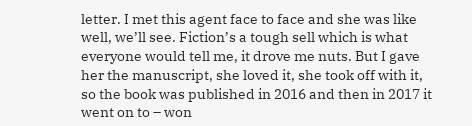letter. I met this agent face to face and she was like well, we’ll see. Fiction’s a tough sell which is what everyone would tell me, it drove me nuts. But I gave her the manuscript, she loved it, she took off with it, so the book was published in 2016 and then in 2017 it went on to – won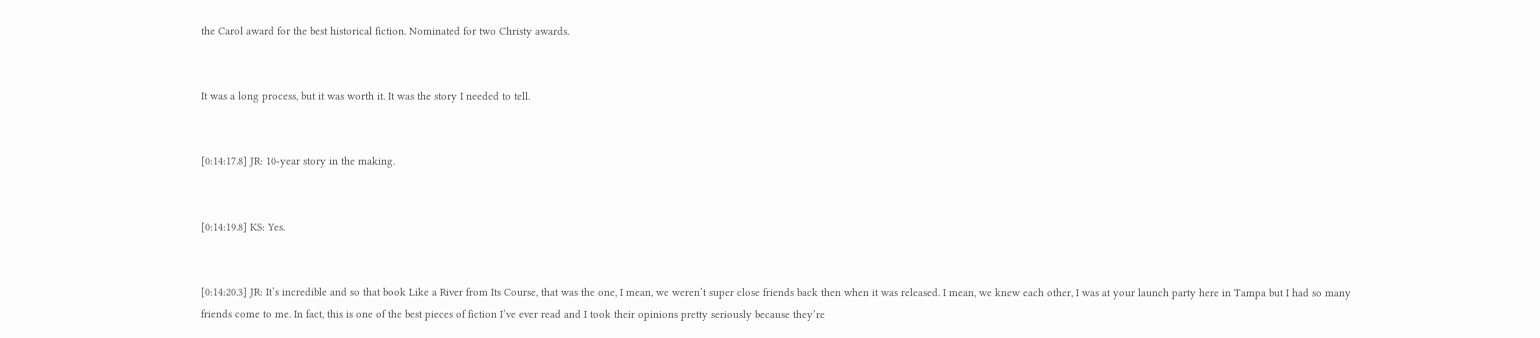the Carol award for the best historical fiction. Nominated for two Christy awards.


It was a long process, but it was worth it. It was the story I needed to tell.


[0:14:17.8] JR: 10-year story in the making.


[0:14:19.8] KS: Yes.


[0:14:20.3] JR: It’s incredible and so that book Like a River from Its Course, that was the one, I mean, we weren’t super close friends back then when it was released. I mean, we knew each other, I was at your launch party here in Tampa but I had so many friends come to me. In fact, this is one of the best pieces of fiction I’ve ever read and I took their opinions pretty seriously because they’re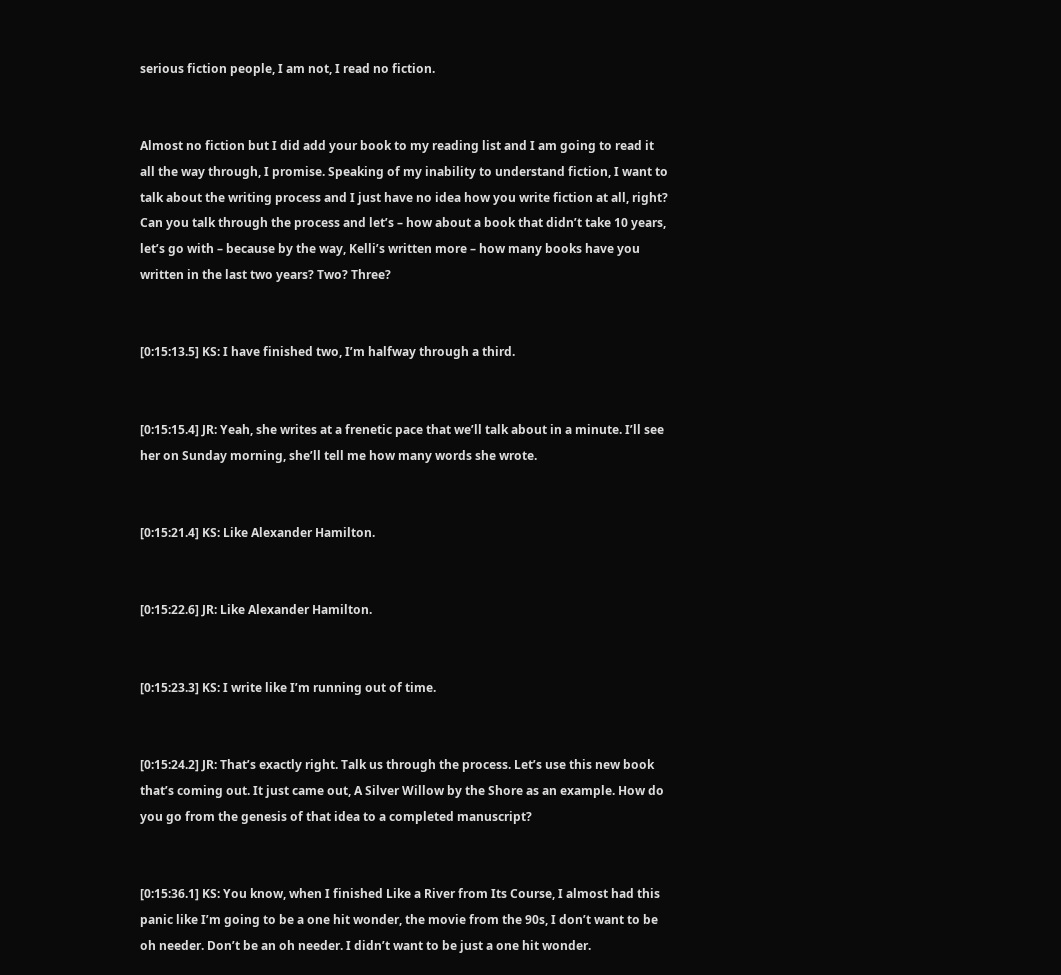serious fiction people, I am not, I read no fiction.


Almost no fiction but I did add your book to my reading list and I am going to read it all the way through, I promise. Speaking of my inability to understand fiction, I want to talk about the writing process and I just have no idea how you write fiction at all, right? Can you talk through the process and let’s – how about a book that didn’t take 10 years, let’s go with – because by the way, Kelli’s written more – how many books have you written in the last two years? Two? Three?


[0:15:13.5] KS: I have finished two, I’m halfway through a third.


[0:15:15.4] JR: Yeah, she writes at a frenetic pace that we’ll talk about in a minute. I’ll see her on Sunday morning, she’ll tell me how many words she wrote.


[0:15:21.4] KS: Like Alexander Hamilton.


[0:15:22.6] JR: Like Alexander Hamilton.


[0:15:23.3] KS: I write like I’m running out of time.


[0:15:24.2] JR: That’s exactly right. Talk us through the process. Let’s use this new book that’s coming out. It just came out, A Silver Willow by the Shore as an example. How do you go from the genesis of that idea to a completed manuscript?


[0:15:36.1] KS: You know, when I finished Like a River from Its Course, I almost had this panic like I’m going to be a one hit wonder, the movie from the 90s, I don’t want to be oh needer. Don’t be an oh needer. I didn’t want to be just a one hit wonder.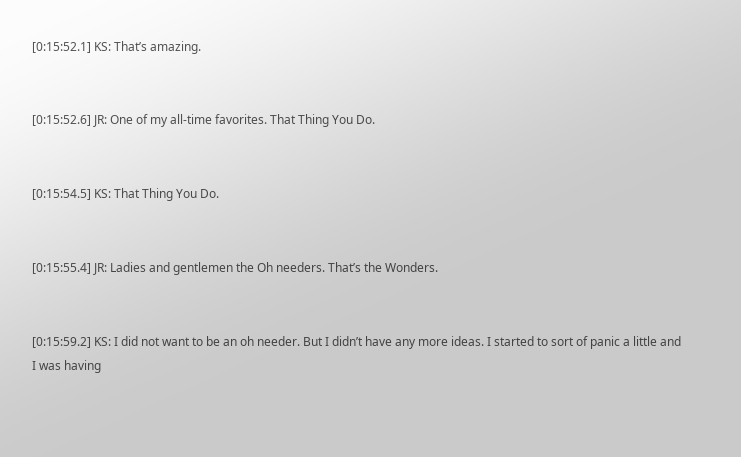[0:15:52.1] KS: That’s amazing.


[0:15:52.6] JR: One of my all-time favorites. That Thing You Do.


[0:15:54.5] KS: That Thing You Do.


[0:15:55.4] JR: Ladies and gentlemen the Oh needers. That’s the Wonders.


[0:15:59.2] KS: I did not want to be an oh needer. But I didn’t have any more ideas. I started to sort of panic a little and I was having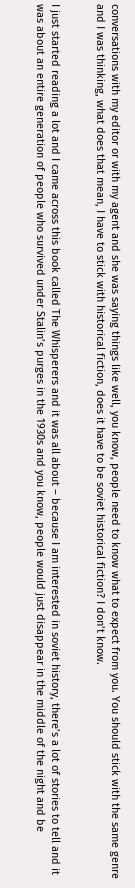conversations with my editor or with my agent and she was saying things like well, you know, people need to know what to expect from you. You should stick with the same genre and I was thinking, what does that mean, I have to stick with historical fiction, does it have to be soviet historical fiction? I don’t know.


I just started reading a lot and I came across this book called The Whisperers and it was all about – because I am interested in soviet history, there’s a lot of stories to tell and it was about an entire generation of people who survived under Stalin’s purges in the 1930s and you know, people would just disappear in the middle of the night and be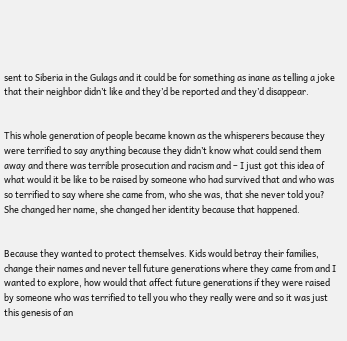sent to Siberia in the Gulags and it could be for something as inane as telling a joke that their neighbor didn’t like and they’d be reported and they’d disappear.


This whole generation of people became known as the whisperers because they were terrified to say anything because they didn’t know what could send them away and there was terrible prosecution and racism and – I just got this idea of what would it be like to be raised by someone who had survived that and who was so terrified to say where she came from, who she was, that she never told you? She changed her name, she changed her identity because that happened.


Because they wanted to protect themselves. Kids would betray their families, change their names and never tell future generations where they came from and I wanted to explore, how would that affect future generations if they were raised by someone who was terrified to tell you who they really were and so it was just this genesis of an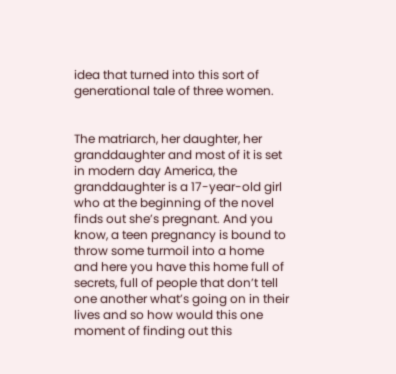idea that turned into this sort of generational tale of three women.


The matriarch, her daughter, her granddaughter and most of it is set in modern day America, the granddaughter is a 17-year-old girl who at the beginning of the novel finds out she’s pregnant. And you know, a teen pregnancy is bound to throw some turmoil into a home and here you have this home full of secrets, full of people that don’t tell one another what’s going on in their lives and so how would this one moment of finding out this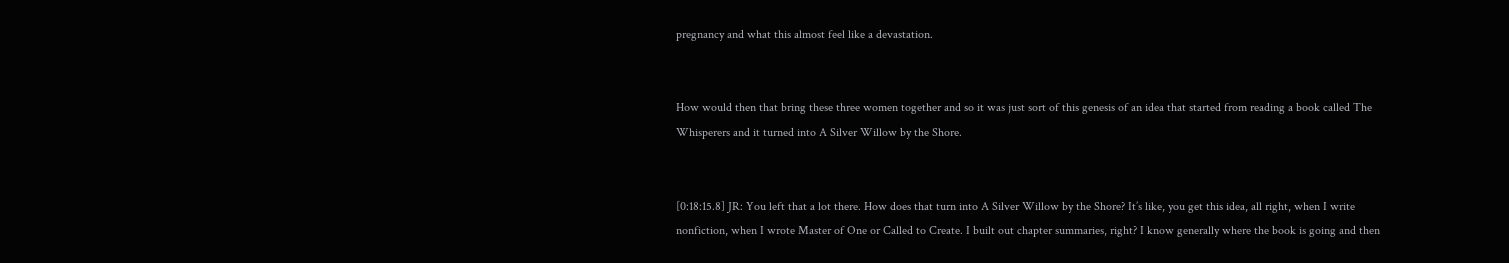pregnancy and what this almost feel like a devastation.


How would then that bring these three women together and so it was just sort of this genesis of an idea that started from reading a book called The Whisperers and it turned into A Silver Willow by the Shore.


[0:18:15.8] JR: You left that a lot there. How does that turn into A Silver Willow by the Shore? It’s like, you get this idea, all right, when I write nonfiction, when I wrote Master of One or Called to Create. I built out chapter summaries, right? I know generally where the book is going and then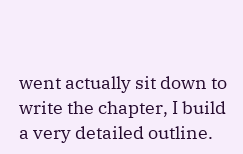went actually sit down to write the chapter, I build a very detailed outline.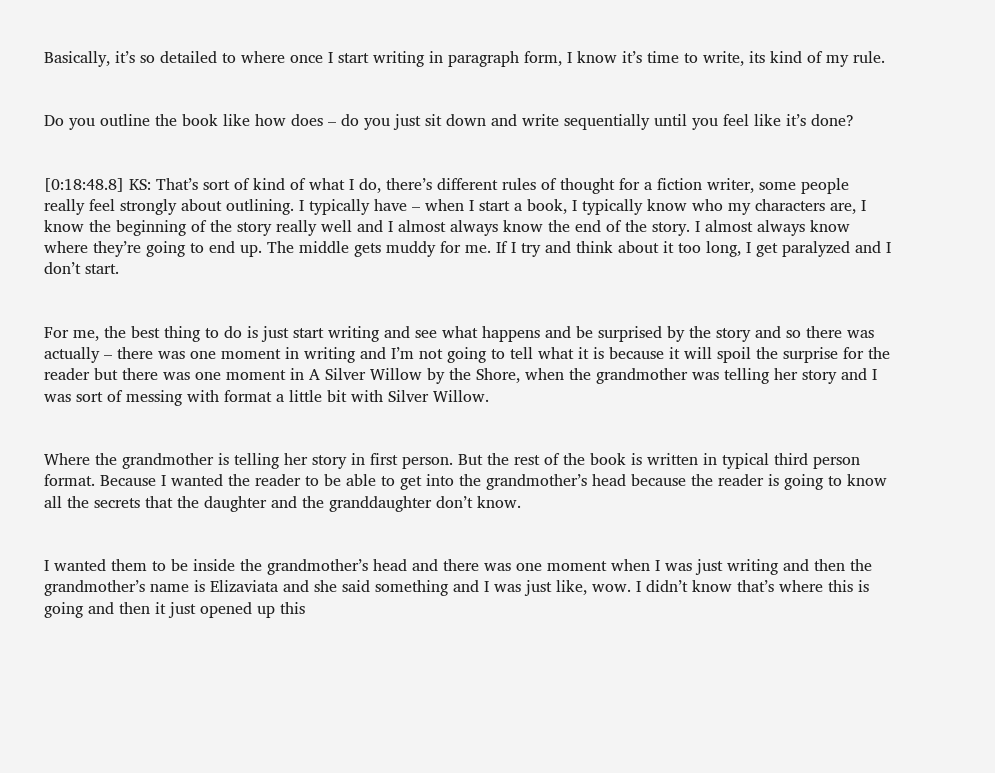Basically, it’s so detailed to where once I start writing in paragraph form, I know it’s time to write, its kind of my rule.


Do you outline the book like how does – do you just sit down and write sequentially until you feel like it’s done?


[0:18:48.8] KS: That’s sort of kind of what I do, there’s different rules of thought for a fiction writer, some people really feel strongly about outlining. I typically have – when I start a book, I typically know who my characters are, I know the beginning of the story really well and I almost always know the end of the story. I almost always know where they’re going to end up. The middle gets muddy for me. If I try and think about it too long, I get paralyzed and I don’t start.


For me, the best thing to do is just start writing and see what happens and be surprised by the story and so there was actually – there was one moment in writing and I’m not going to tell what it is because it will spoil the surprise for the reader but there was one moment in A Silver Willow by the Shore, when the grandmother was telling her story and I was sort of messing with format a little bit with Silver Willow.


Where the grandmother is telling her story in first person. But the rest of the book is written in typical third person format. Because I wanted the reader to be able to get into the grandmother’s head because the reader is going to know all the secrets that the daughter and the granddaughter don’t know.


I wanted them to be inside the grandmother’s head and there was one moment when I was just writing and then the grandmother’s name is Elizaviata and she said something and I was just like, wow. I didn’t know that’s where this is going and then it just opened up this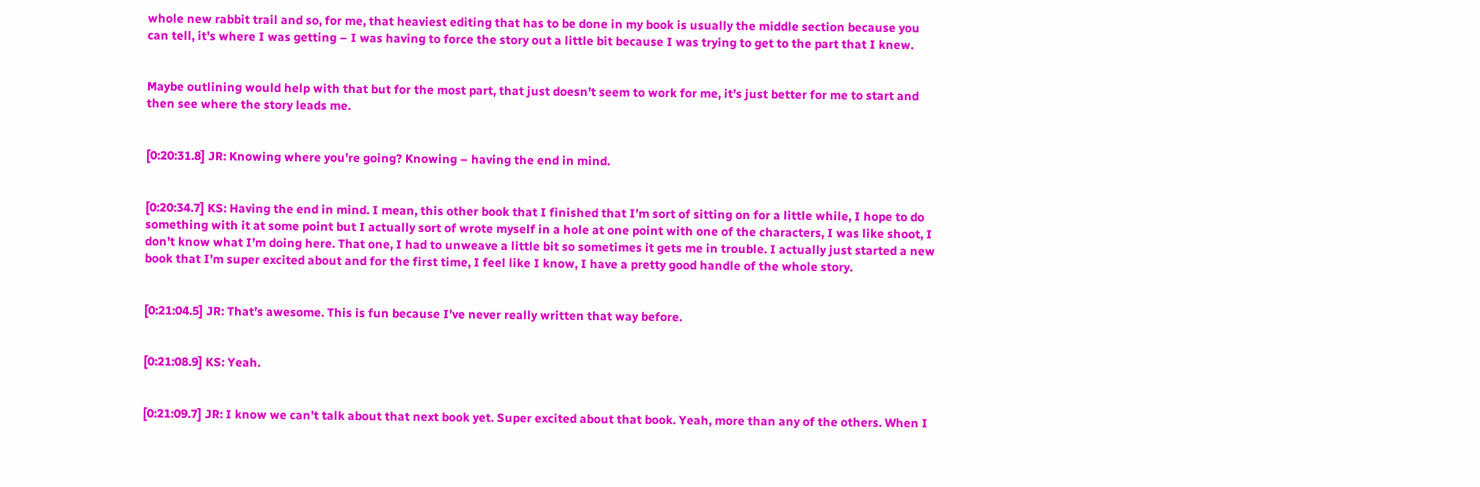whole new rabbit trail and so, for me, that heaviest editing that has to be done in my book is usually the middle section because you can tell, it’s where I was getting – I was having to force the story out a little bit because I was trying to get to the part that I knew.


Maybe outlining would help with that but for the most part, that just doesn’t seem to work for me, it’s just better for me to start and then see where the story leads me.


[0:20:31.8] JR: Knowing where you’re going? Knowing – having the end in mind.


[0:20:34.7] KS: Having the end in mind. I mean, this other book that I finished that I’m sort of sitting on for a little while, I hope to do something with it at some point but I actually sort of wrote myself in a hole at one point with one of the characters, I was like shoot, I don’t know what I’m doing here. That one, I had to unweave a little bit so sometimes it gets me in trouble. I actually just started a new book that I’m super excited about and for the first time, I feel like I know, I have a pretty good handle of the whole story.


[0:21:04.5] JR: That’s awesome. This is fun because I’ve never really written that way before.


[0:21:08.9] KS: Yeah.


[0:21:09.7] JR: I know we can’t talk about that next book yet. Super excited about that book. Yeah, more than any of the others. When I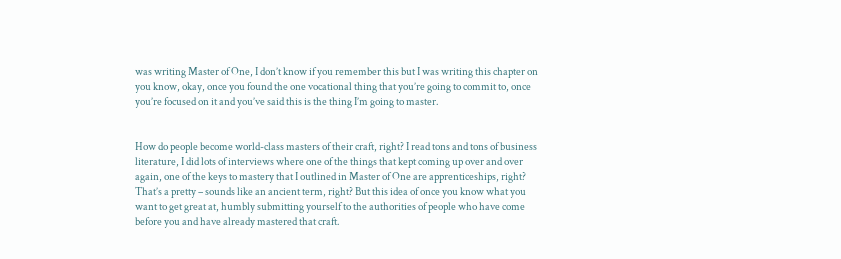was writing Master of One, I don’t know if you remember this but I was writing this chapter on you know, okay, once you found the one vocational thing that you’re going to commit to, once you’re focused on it and you’ve said this is the thing I’m going to master.


How do people become world-class masters of their craft, right? I read tons and tons of business literature, I did lots of interviews where one of the things that kept coming up over and over again, one of the keys to mastery that I outlined in Master of One are apprenticeships, right? That’s a pretty – sounds like an ancient term, right? But this idea of once you know what you want to get great at, humbly submitting yourself to the authorities of people who have come before you and have already mastered that craft.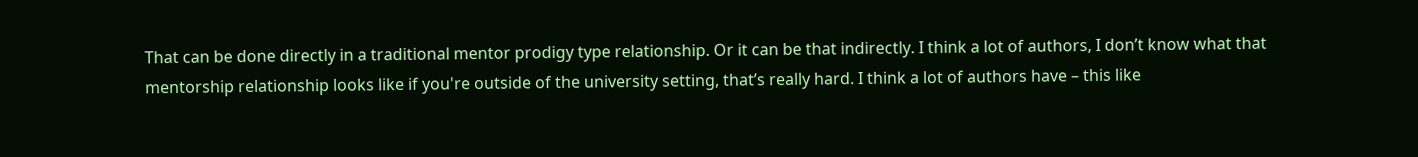That can be done directly in a traditional mentor prodigy type relationship. Or it can be that indirectly. I think a lot of authors, I don’t know what that mentorship relationship looks like if you're outside of the university setting, that’s really hard. I think a lot of authors have – this like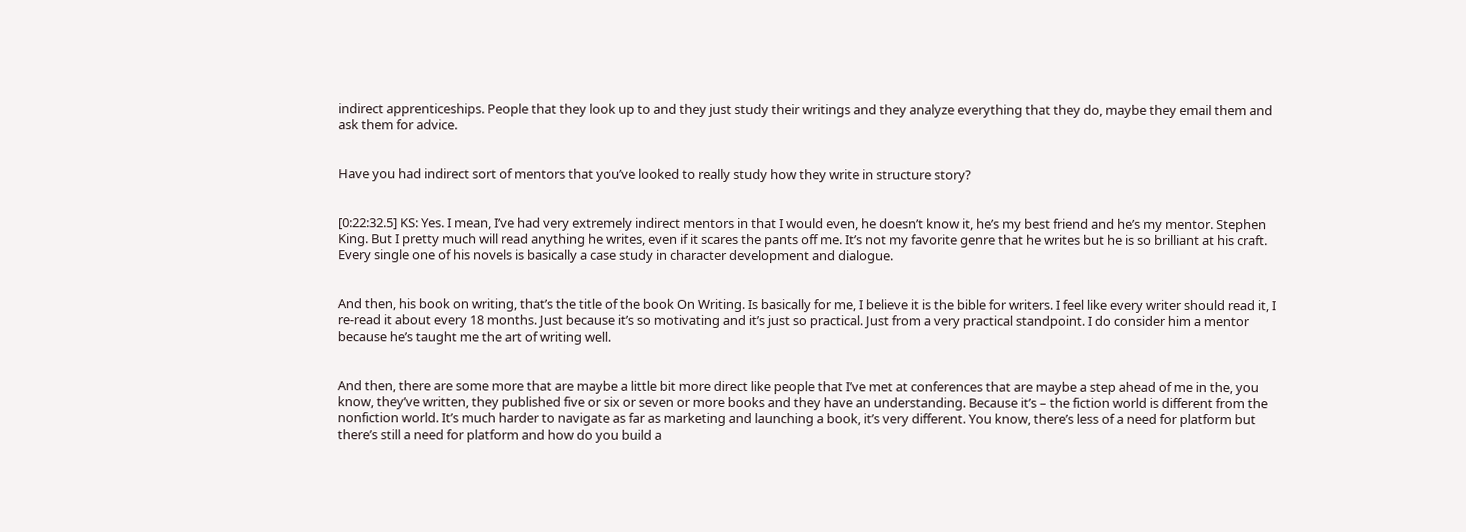indirect apprenticeships. People that they look up to and they just study their writings and they analyze everything that they do, maybe they email them and ask them for advice.


Have you had indirect sort of mentors that you’ve looked to really study how they write in structure story?


[0:22:32.5] KS: Yes. I mean, I’ve had very extremely indirect mentors in that I would even, he doesn’t know it, he’s my best friend and he’s my mentor. Stephen King. But I pretty much will read anything he writes, even if it scares the pants off me. It’s not my favorite genre that he writes but he is so brilliant at his craft. Every single one of his novels is basically a case study in character development and dialogue.


And then, his book on writing, that’s the title of the book On Writing. Is basically for me, I believe it is the bible for writers. I feel like every writer should read it, I re-read it about every 18 months. Just because it’s so motivating and it’s just so practical. Just from a very practical standpoint. I do consider him a mentor because he’s taught me the art of writing well.


And then, there are some more that are maybe a little bit more direct like people that I’ve met at conferences that are maybe a step ahead of me in the, you know, they’ve written, they published five or six or seven or more books and they have an understanding. Because it’s – the fiction world is different from the nonfiction world. It’s much harder to navigate as far as marketing and launching a book, it’s very different. You know, there’s less of a need for platform but there’s still a need for platform and how do you build a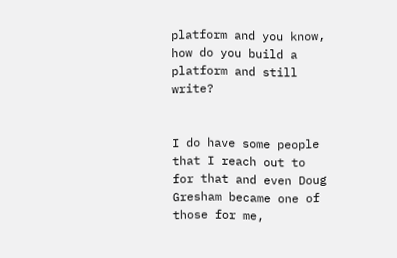platform and you know, how do you build a platform and still write?


I do have some people that I reach out to for that and even Doug Gresham became one of those for me,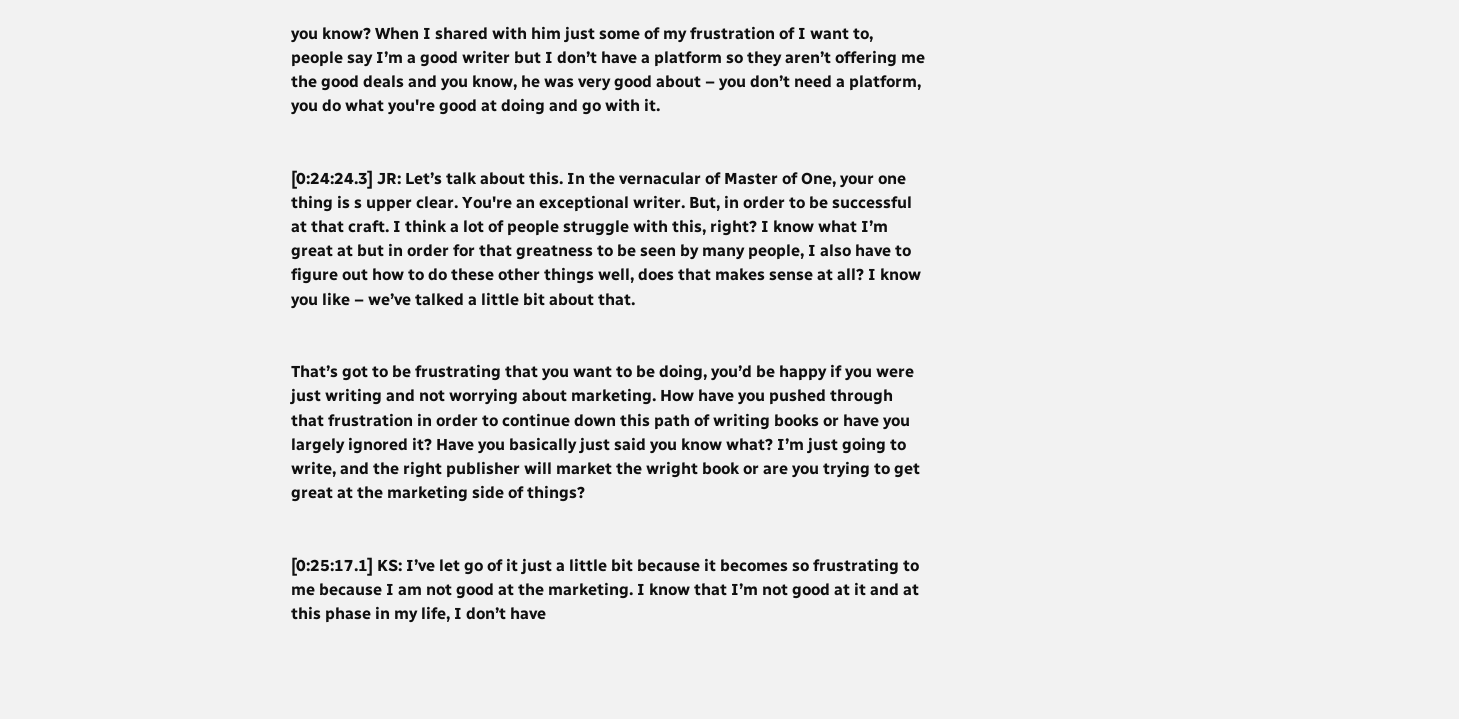you know? When I shared with him just some of my frustration of I want to, people say I’m a good writer but I don’t have a platform so they aren’t offering me the good deals and you know, he was very good about – you don’t need a platform, you do what you're good at doing and go with it.


[0:24:24.3] JR: Let’s talk about this. In the vernacular of Master of One, your one thing is s upper clear. You're an exceptional writer. But, in order to be successful at that craft. I think a lot of people struggle with this, right? I know what I’m great at but in order for that greatness to be seen by many people, I also have to figure out how to do these other things well, does that makes sense at all? I know you like – we’ve talked a little bit about that.


That’s got to be frustrating that you want to be doing, you’d be happy if you were just writing and not worrying about marketing. How have you pushed through that frustration in order to continue down this path of writing books or have you largely ignored it? Have you basically just said you know what? I’m just going to write, and the right publisher will market the wright book or are you trying to get great at the marketing side of things?


[0:25:17.1] KS: I’ve let go of it just a little bit because it becomes so frustrating to me because I am not good at the marketing. I know that I’m not good at it and at this phase in my life, I don’t have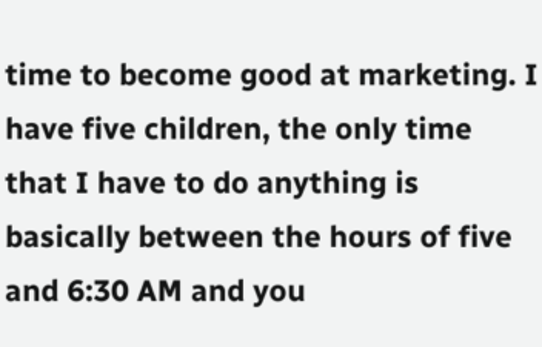time to become good at marketing. I have five children, the only time that I have to do anything is basically between the hours of five and 6:30 AM and you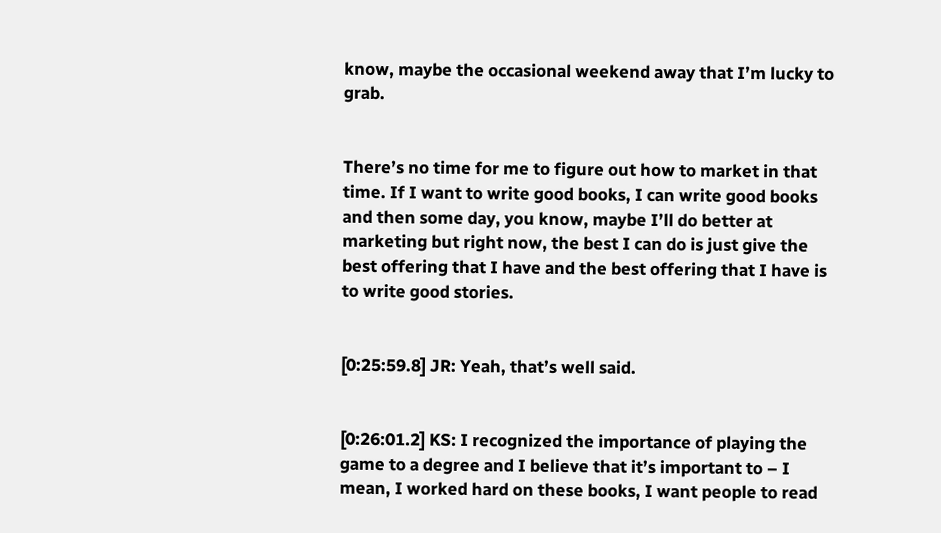know, maybe the occasional weekend away that I’m lucky to grab.


There’s no time for me to figure out how to market in that time. If I want to write good books, I can write good books and then some day, you know, maybe I’ll do better at marketing but right now, the best I can do is just give the best offering that I have and the best offering that I have is to write good stories.


[0:25:59.8] JR: Yeah, that’s well said.


[0:26:01.2] KS: I recognized the importance of playing the game to a degree and I believe that it’s important to – I mean, I worked hard on these books, I want people to read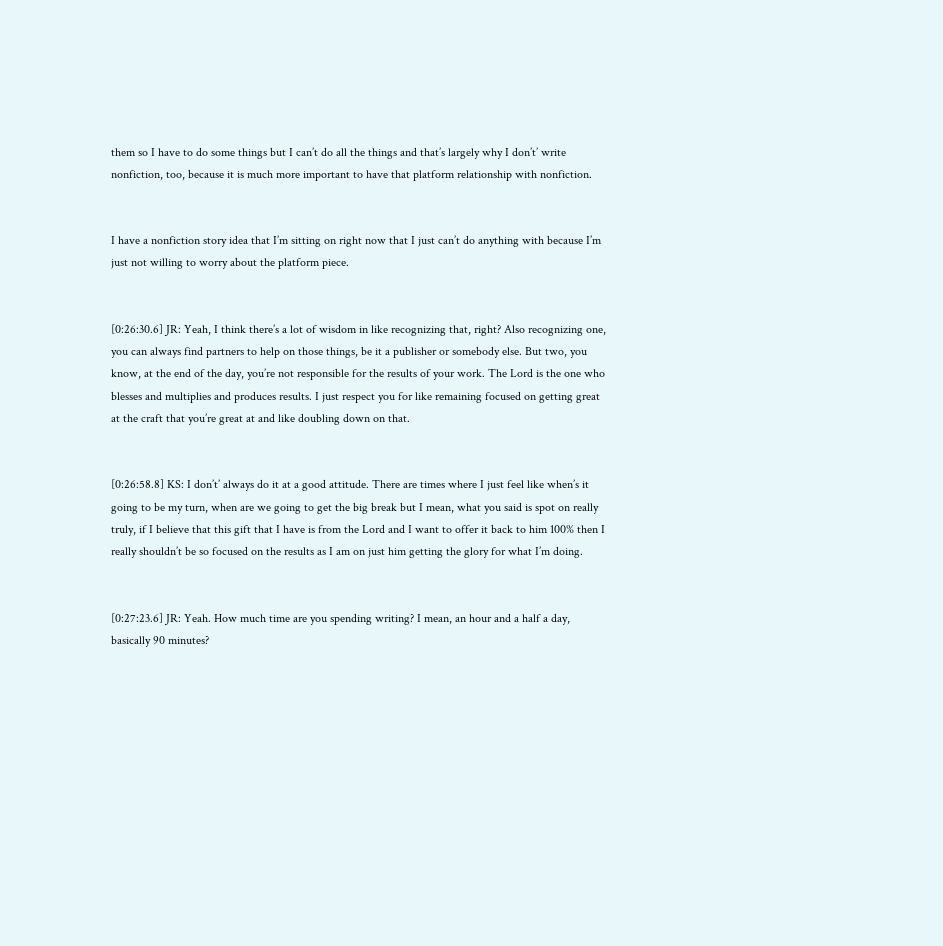them so I have to do some things but I can’t do all the things and that’s largely why I don’t’ write nonfiction, too, because it is much more important to have that platform relationship with nonfiction.


I have a nonfiction story idea that I’m sitting on right now that I just can’t do anything with because I’m just not willing to worry about the platform piece.


[0:26:30.6] JR: Yeah, I think there’s a lot of wisdom in like recognizing that, right? Also recognizing one, you can always find partners to help on those things, be it a publisher or somebody else. But two, you know, at the end of the day, you’re not responsible for the results of your work. The Lord is the one who blesses and multiplies and produces results. I just respect you for like remaining focused on getting great at the craft that you’re great at and like doubling down on that.


[0:26:58.8] KS: I don’t’ always do it at a good attitude. There are times where I just feel like when’s it going to be my turn, when are we going to get the big break but I mean, what you said is spot on really truly, if I believe that this gift that I have is from the Lord and I want to offer it back to him 100% then I really shouldn’t be so focused on the results as I am on just him getting the glory for what I’m doing.


[0:27:23.6] JR: Yeah. How much time are you spending writing? I mean, an hour and a half a day, basically 90 minutes?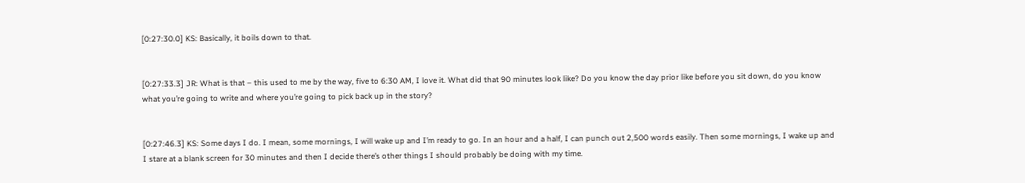[0:27:30.0] KS: Basically, it boils down to that.


[0:27:33.3] JR: What is that – this used to me by the way, five to 6:30 AM, I love it. What did that 90 minutes look like? Do you know the day prior like before you sit down, do you know what you’re going to write and where you’re going to pick back up in the story?


[0:27:46.3] KS: Some days I do. I mean, some mornings, I will wake up and I’m ready to go. In an hour and a half, I can punch out 2,500 words easily. Then some mornings, I wake up and I stare at a blank screen for 30 minutes and then I decide there’s other things I should probably be doing with my time.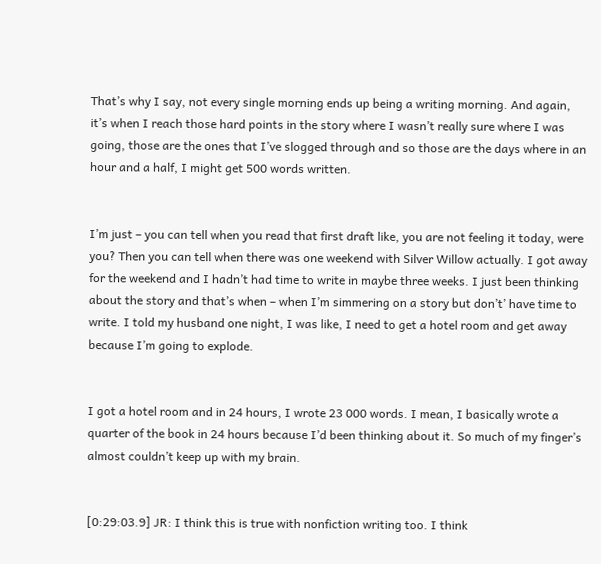That’s why I say, not every single morning ends up being a writing morning. And again, it’s when I reach those hard points in the story where I wasn’t really sure where I was going, those are the ones that I’ve slogged through and so those are the days where in an hour and a half, I might get 500 words written.


I’m just – you can tell when you read that first draft like, you are not feeling it today, were you? Then you can tell when there was one weekend with Silver Willow actually. I got away for the weekend and I hadn’t had time to write in maybe three weeks. I just been thinking about the story and that’s when – when I’m simmering on a story but don’t’ have time to write. I told my husband one night, I was like, I need to get a hotel room and get away because I’m going to explode.


I got a hotel room and in 24 hours, I wrote 23 000 words. I mean, I basically wrote a quarter of the book in 24 hours because I’d been thinking about it. So much of my finger’s almost couldn’t keep up with my brain.


[0:29:03.9] JR: I think this is true with nonfiction writing too. I think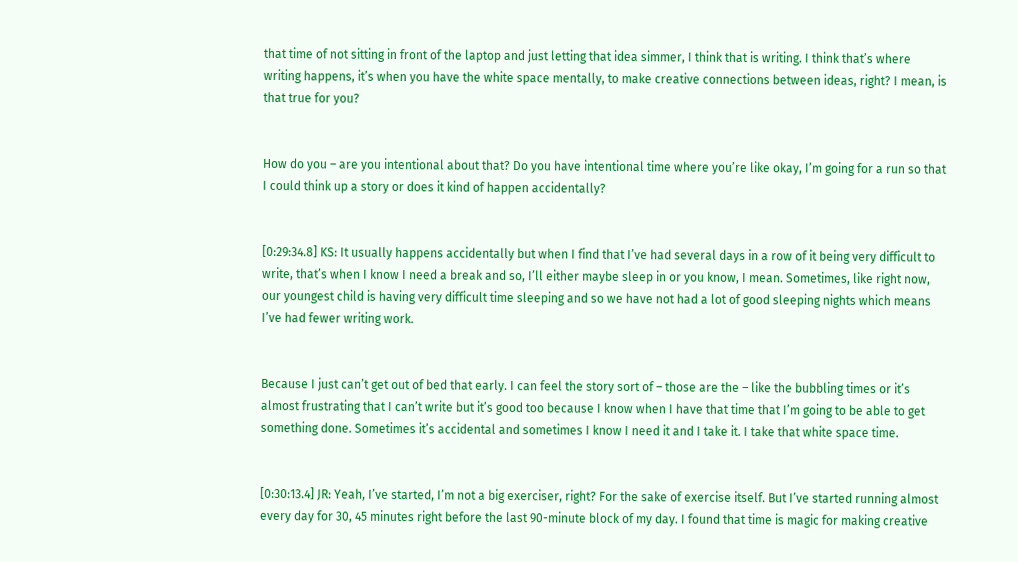that time of not sitting in front of the laptop and just letting that idea simmer, I think that is writing. I think that’s where writing happens, it’s when you have the white space mentally, to make creative connections between ideas, right? I mean, is that true for you?


How do you – are you intentional about that? Do you have intentional time where you’re like okay, I’m going for a run so that I could think up a story or does it kind of happen accidentally?


[0:29:34.8] KS: It usually happens accidentally but when I find that I’ve had several days in a row of it being very difficult to write, that’s when I know I need a break and so, I’ll either maybe sleep in or you know, I mean. Sometimes, like right now, our youngest child is having very difficult time sleeping and so we have not had a lot of good sleeping nights which means I’ve had fewer writing work.


Because I just can’t get out of bed that early. I can feel the story sort of – those are the – like the bubbling times or it’s almost frustrating that I can’t write but it’s good too because I know when I have that time that I’m going to be able to get something done. Sometimes it’s accidental and sometimes I know I need it and I take it. I take that white space time.


[0:30:13.4] JR: Yeah, I’ve started, I’m not a big exerciser, right? For the sake of exercise itself. But I’ve started running almost every day for 30, 45 minutes right before the last 90-minute block of my day. I found that time is magic for making creative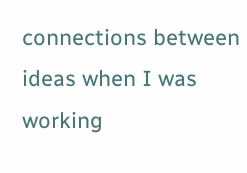connections between ideas when I was working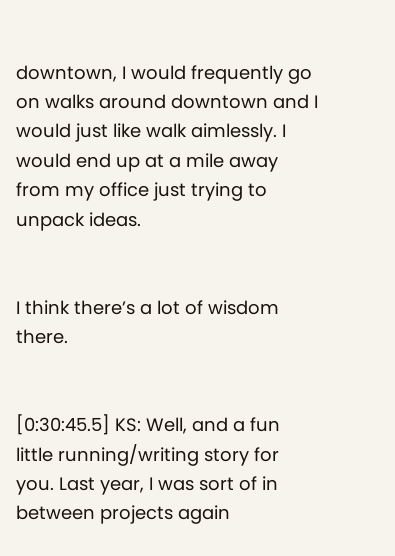downtown, I would frequently go on walks around downtown and I would just like walk aimlessly. I would end up at a mile away from my office just trying to unpack ideas.


I think there’s a lot of wisdom there.


[0:30:45.5] KS: Well, and a fun little running/writing story for you. Last year, I was sort of in between projects again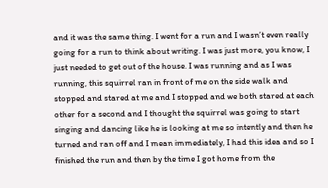and it was the same thing. I went for a run and I wasn’t even really going for a run to think about writing. I was just more, you know, I just needed to get out of the house. I was running and as I was running, this squirrel ran in front of me on the side walk and stopped and stared at me and I stopped and we both stared at each other for a second and I thought the squirrel was going to start singing and dancing like he is looking at me so intently and then he turned and ran off and I mean immediately, I had this idea and so I finished the run and then by the time I got home from the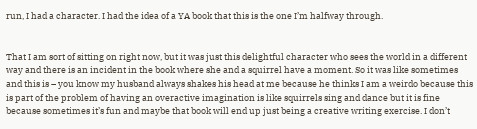run, I had a character. I had the idea of a YA book that this is the one I’m halfway through.


That I am sort of sitting on right now, but it was just this delightful character who sees the world in a different way and there is an incident in the book where she and a squirrel have a moment. So it was like sometimes and this is – you know my husband always shakes his head at me because he thinks I am a weirdo because this is part of the problem of having an overactive imagination is like squirrels sing and dance but it is fine because sometimes it’s fun and maybe that book will end up just being a creative writing exercise. I don’t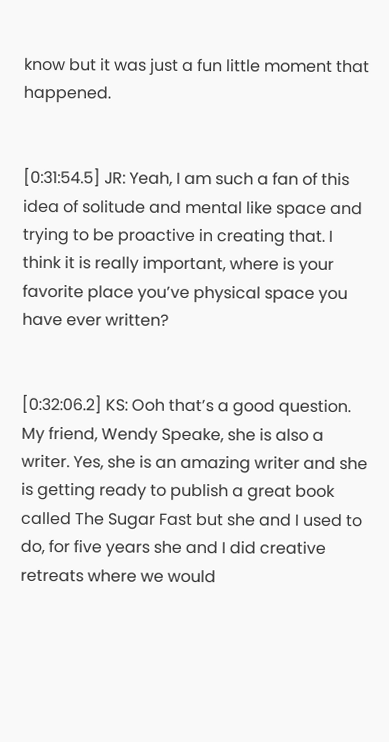know but it was just a fun little moment that happened.


[0:31:54.5] JR: Yeah, I am such a fan of this idea of solitude and mental like space and trying to be proactive in creating that. I think it is really important, where is your favorite place you’ve physical space you have ever written?


[0:32:06.2] KS: Ooh that’s a good question. My friend, Wendy Speake, she is also a writer. Yes, she is an amazing writer and she is getting ready to publish a great book called The Sugar Fast but she and I used to do, for five years she and I did creative retreats where we would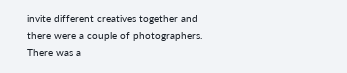invite different creatives together and there were a couple of photographers. There was a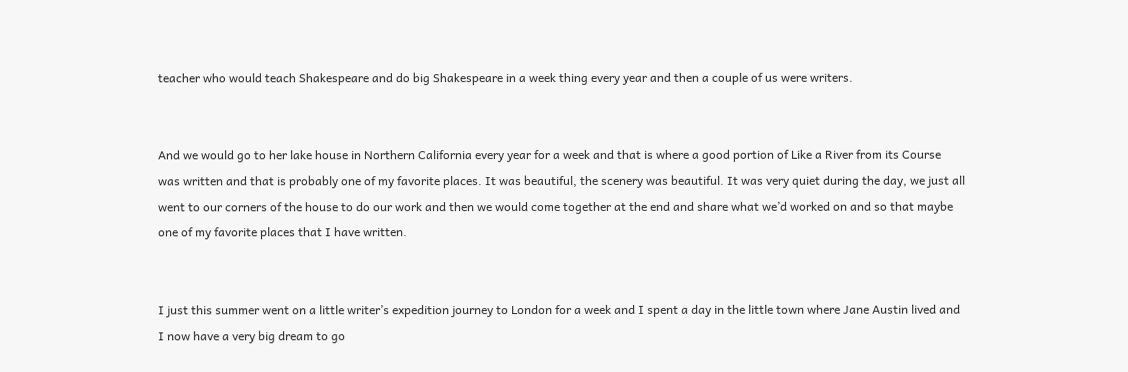teacher who would teach Shakespeare and do big Shakespeare in a week thing every year and then a couple of us were writers.


And we would go to her lake house in Northern California every year for a week and that is where a good portion of Like a River from its Course was written and that is probably one of my favorite places. It was beautiful, the scenery was beautiful. It was very quiet during the day, we just all went to our corners of the house to do our work and then we would come together at the end and share what we’d worked on and so that maybe one of my favorite places that I have written.


I just this summer went on a little writer’s expedition journey to London for a week and I spent a day in the little town where Jane Austin lived and I now have a very big dream to go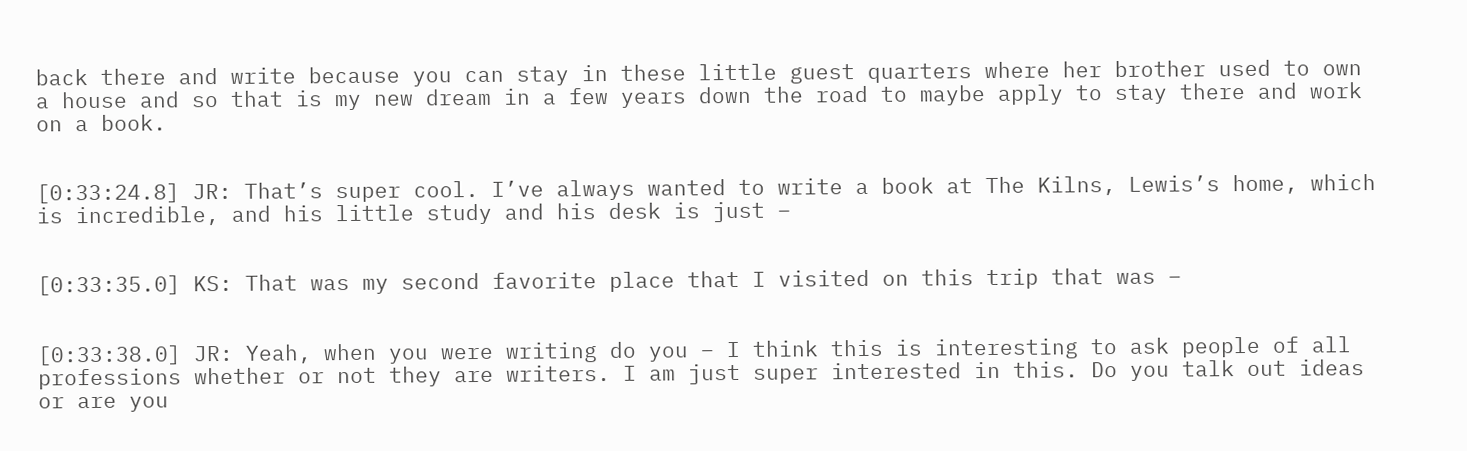back there and write because you can stay in these little guest quarters where her brother used to own a house and so that is my new dream in a few years down the road to maybe apply to stay there and work on a book.


[0:33:24.8] JR: That’s super cool. I’ve always wanted to write a book at The Kilns, Lewis’s home, which is incredible, and his little study and his desk is just –


[0:33:35.0] KS: That was my second favorite place that I visited on this trip that was –


[0:33:38.0] JR: Yeah, when you were writing do you – I think this is interesting to ask people of all professions whether or not they are writers. I am just super interested in this. Do you talk out ideas or are you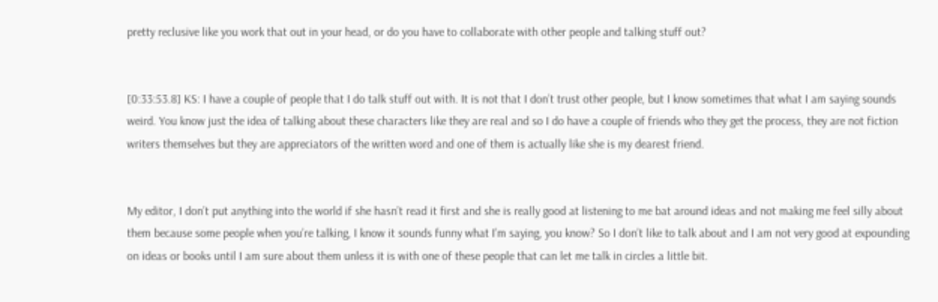pretty reclusive like you work that out in your head, or do you have to collaborate with other people and talking stuff out?


[0:33:53.8] KS: I have a couple of people that I do talk stuff out with. It is not that I don’t trust other people, but I know sometimes that what I am saying sounds weird. You know just the idea of talking about these characters like they are real and so I do have a couple of friends who they get the process, they are not fiction writers themselves but they are appreciators of the written word and one of them is actually like she is my dearest friend.


My editor, I don’t put anything into the world if she hasn’t read it first and she is really good at listening to me bat around ideas and not making me feel silly about them because some people when you’re talking, I know it sounds funny what I’m saying, you know? So I don’t like to talk about and I am not very good at expounding on ideas or books until I am sure about them unless it is with one of these people that can let me talk in circles a little bit.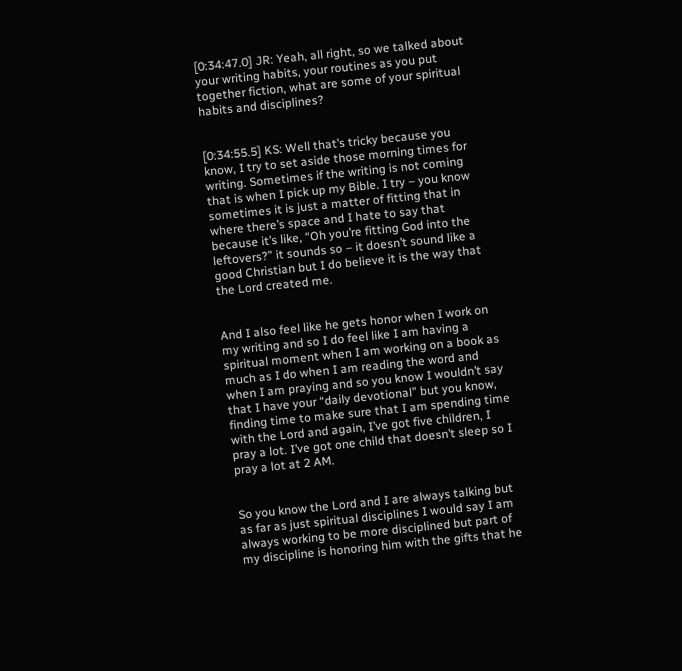[0:34:47.0] JR: Yeah, all right, so we talked about your writing habits, your routines as you put together fiction, what are some of your spiritual habits and disciplines?


[0:34:55.5] KS: Well that’s tricky because you know, I try to set aside those morning times for writing. Sometimes if the writing is not coming that is when I pick up my Bible. I try – you know sometimes it is just a matter of fitting that in where there’s space and I hate to say that because it’s like, “Oh you’re fitting God into the leftovers?” it sounds so – it doesn’t sound like a good Christian but I do believe it is the way that the Lord created me.


And I also feel like he gets honor when I work on my writing and so I do feel like I am having a spiritual moment when I am working on a book as much as I do when I am reading the word and when I am praying and so you know I wouldn’t say that I have your “daily devotional” but you know, finding time to make sure that I am spending time with the Lord and again, I’ve got five children, I pray a lot. I’ve got one child that doesn’t sleep so I pray a lot at 2 AM.


So you know the Lord and I are always talking but as far as just spiritual disciplines I would say I am always working to be more disciplined but part of my discipline is honoring him with the gifts that he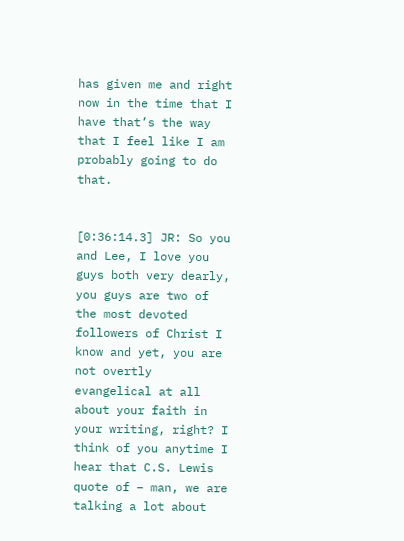has given me and right now in the time that I have that’s the way that I feel like I am probably going to do that.


[0:36:14.3] JR: So you and Lee, I love you guys both very dearly, you guys are two of the most devoted followers of Christ I know and yet, you are not overtly evangelical at all about your faith in your writing, right? I think of you anytime I hear that C.S. Lewis quote of – man, we are talking a lot about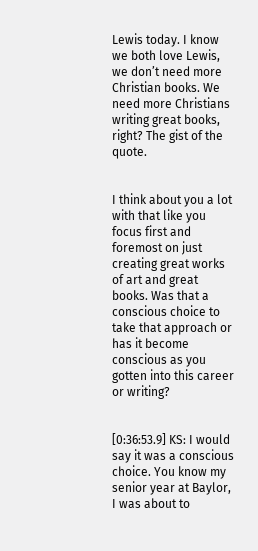Lewis today. I know we both love Lewis, we don’t need more Christian books. We need more Christians writing great books, right? The gist of the quote.


I think about you a lot with that like you focus first and foremost on just creating great works of art and great books. Was that a conscious choice to take that approach or has it become conscious as you gotten into this career or writing?


[0:36:53.9] KS: I would say it was a conscious choice. You know my senior year at Baylor, I was about to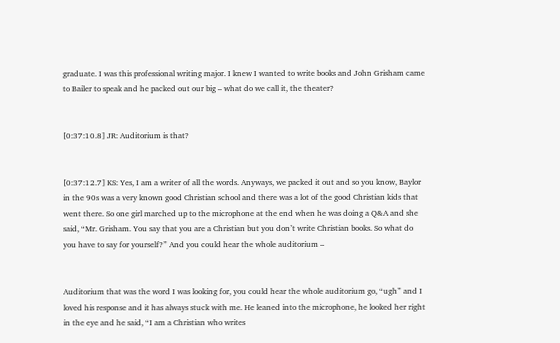graduate. I was this professional writing major. I knew I wanted to write books and John Grisham came to Bailer to speak and he packed out our big – what do we call it, the theater?


[0:37:10.8] JR: Auditorium is that?


[0:37:12.7] KS: Yes, I am a writer of all the words. Anyways, we packed it out and so you know, Baylor in the 90s was a very known good Christian school and there was a lot of the good Christian kids that went there. So one girl marched up to the microphone at the end when he was doing a Q&A and she said, “Mr. Grisham. You say that you are a Christian but you don’t write Christian books. So what do you have to say for yourself?” And you could hear the whole auditorium –


Auditorium that was the word I was looking for, you could hear the whole auditorium go, “ugh” and I loved his response and it has always stuck with me. He leaned into the microphone, he looked her right in the eye and he said, “I am a Christian who writes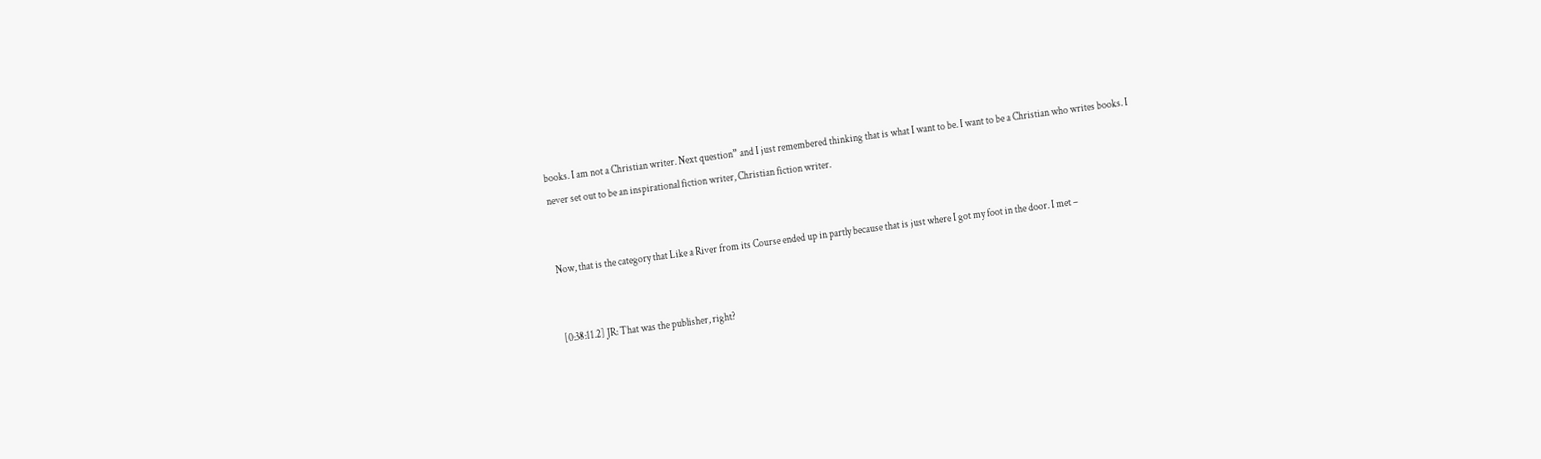books. I am not a Christian writer. Next question” and I just remembered thinking that is what I want to be. I want to be a Christian who writes books. I never set out to be an inspirational fiction writer, Christian fiction writer.


Now, that is the category that Like a River from its Course ended up in partly because that is just where I got my foot in the door. I met –


[0:38:11.2] JR: That was the publisher, right?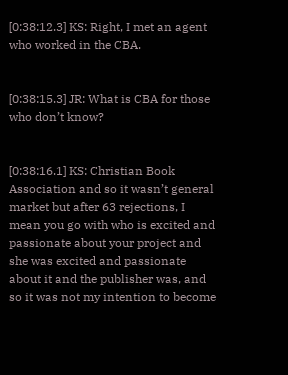[0:38:12.3] KS: Right, I met an agent who worked in the CBA.


[0:38:15.3] JR: What is CBA for those who don’t know?


[0:38:16.1] KS: Christian Book Association and so it wasn’t general market but after 63 rejections, I mean you go with who is excited and passionate about your project and she was excited and passionate about it and the publisher was, and so it was not my intention to become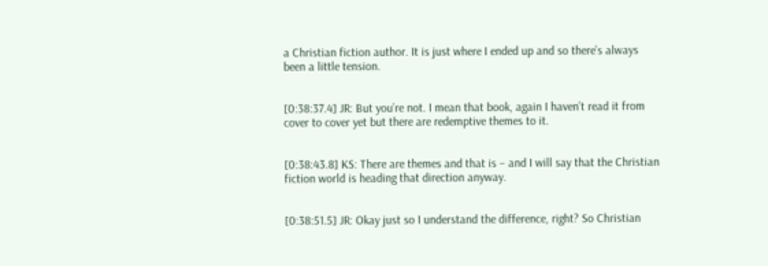a Christian fiction author. It is just where I ended up and so there’s always been a little tension.


[0:38:37.4] JR: But you’re not. I mean that book, again I haven’t read it from cover to cover yet but there are redemptive themes to it.


[0:38:43.8] KS: There are themes and that is – and I will say that the Christian fiction world is heading that direction anyway.


[0:38:51.5] JR: Okay just so I understand the difference, right? So Christian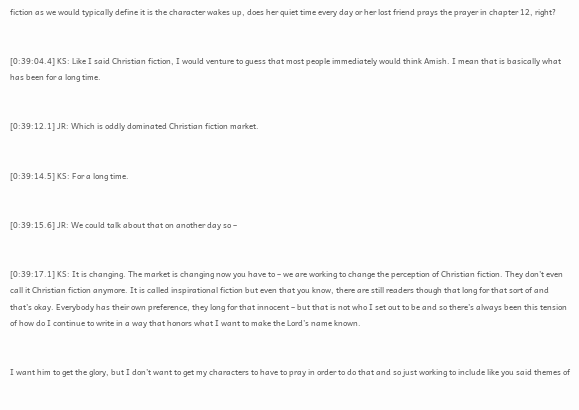fiction as we would typically define it is the character wakes up, does her quiet time every day or her lost friend prays the prayer in chapter 12, right?


[0:39:04.4] KS: Like I said Christian fiction, I would venture to guess that most people immediately would think Amish. I mean that is basically what has been for a long time.


[0:39:12.1] JR: Which is oddly dominated Christian fiction market.


[0:39:14.5] KS: For a long time.


[0:39:15.6] JR: We could talk about that on another day so –


[0:39:17.1] KS: It is changing. The market is changing now you have to – we are working to change the perception of Christian fiction. They don’t even call it Christian fiction anymore. It is called inspirational fiction but even that you know, there are still readers though that long for that sort of and that’s okay. Everybody has their own preference, they long for that innocent – but that is not who I set out to be and so there’s always been this tension of how do I continue to write in a way that honors what I want to make the Lord’s name known.


I want him to get the glory, but I don’t want to get my characters to have to pray in order to do that and so just working to include like you said themes of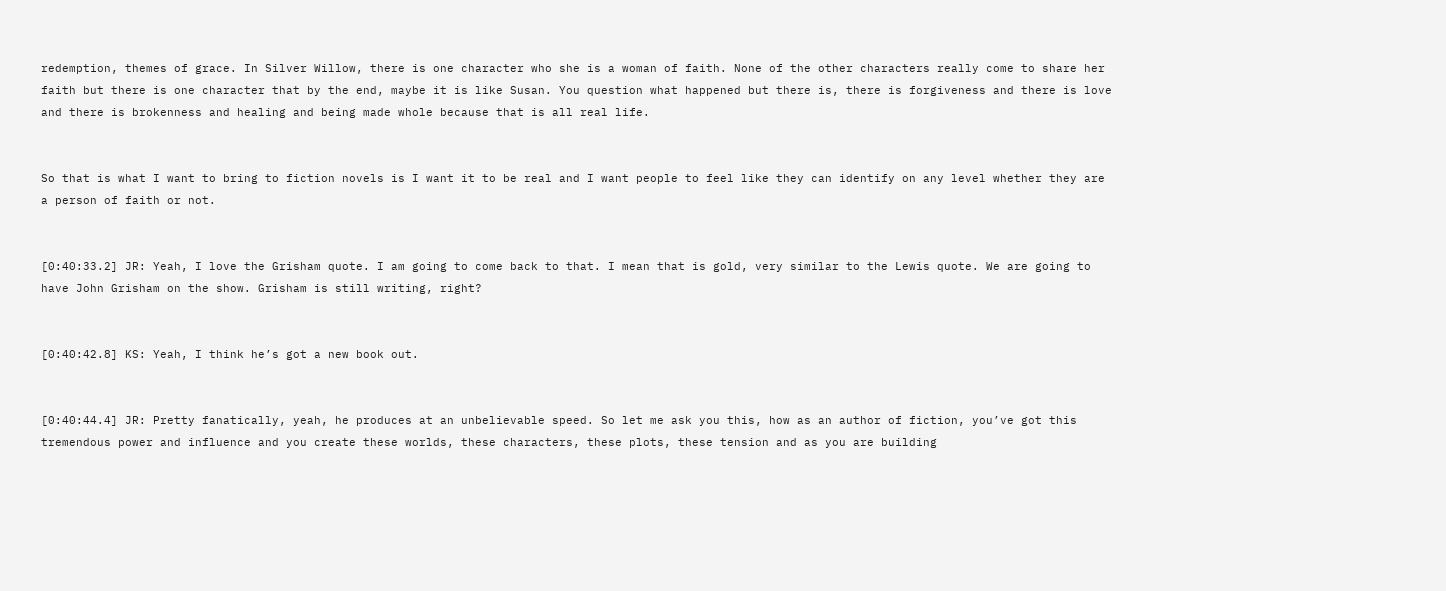redemption, themes of grace. In Silver Willow, there is one character who she is a woman of faith. None of the other characters really come to share her faith but there is one character that by the end, maybe it is like Susan. You question what happened but there is, there is forgiveness and there is love and there is brokenness and healing and being made whole because that is all real life.


So that is what I want to bring to fiction novels is I want it to be real and I want people to feel like they can identify on any level whether they are a person of faith or not.


[0:40:33.2] JR: Yeah, I love the Grisham quote. I am going to come back to that. I mean that is gold, very similar to the Lewis quote. We are going to have John Grisham on the show. Grisham is still writing, right?


[0:40:42.8] KS: Yeah, I think he’s got a new book out.


[0:40:44.4] JR: Pretty fanatically, yeah, he produces at an unbelievable speed. So let me ask you this, how as an author of fiction, you’ve got this tremendous power and influence and you create these worlds, these characters, these plots, these tension and as you are building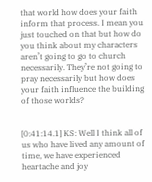that world how does your faith inform that process. I mean you just touched on that but how do you think about my characters aren’t going to go to church necessarily. They’re not going to pray necessarily but how does your faith influence the building of those worlds?


[0:41:14.1] KS: Well I think all of us who have lived any amount of time, we have experienced heartache and joy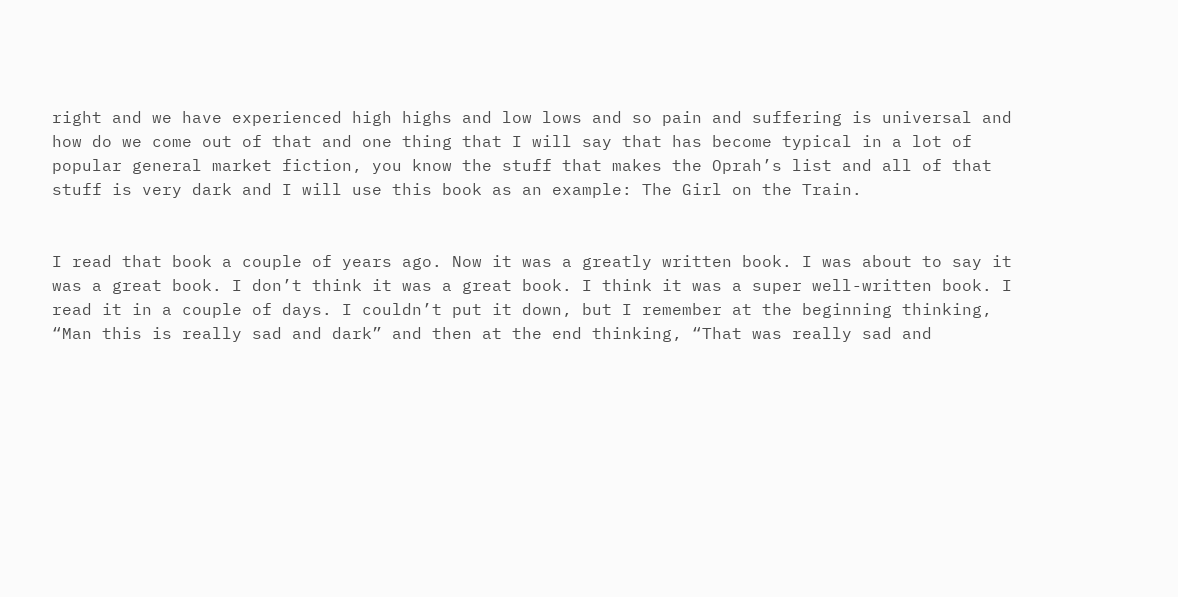right and we have experienced high highs and low lows and so pain and suffering is universal and how do we come out of that and one thing that I will say that has become typical in a lot of popular general market fiction, you know the stuff that makes the Oprah’s list and all of that stuff is very dark and I will use this book as an example: The Girl on the Train.


I read that book a couple of years ago. Now it was a greatly written book. I was about to say it was a great book. I don’t think it was a great book. I think it was a super well-written book. I read it in a couple of days. I couldn’t put it down, but I remember at the beginning thinking, “Man this is really sad and dark” and then at the end thinking, “That was really sad and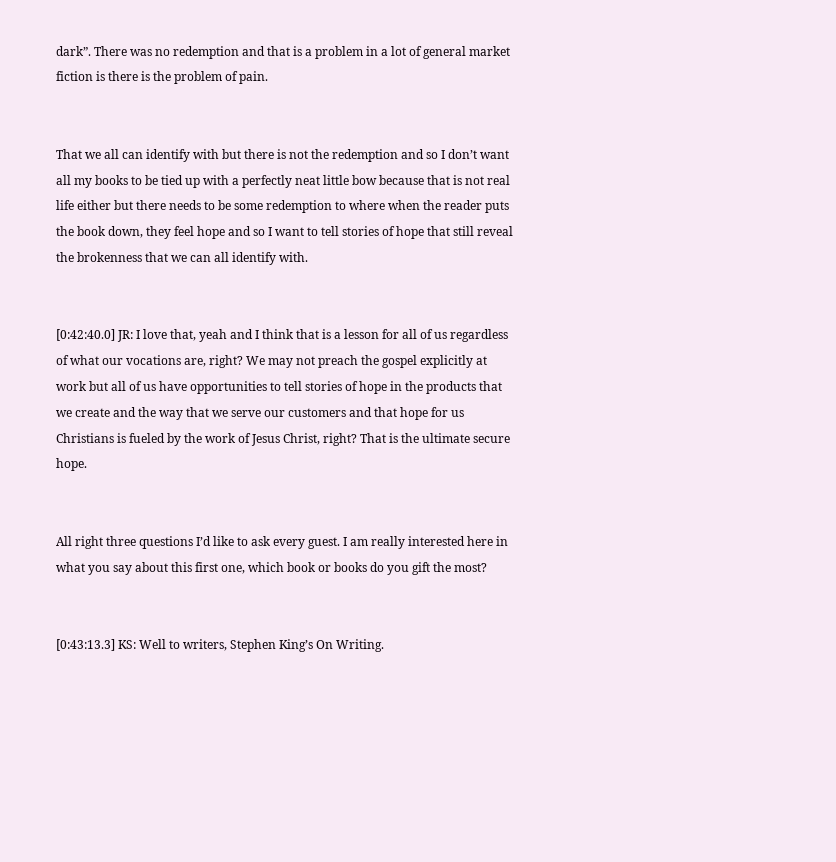dark”. There was no redemption and that is a problem in a lot of general market fiction is there is the problem of pain.


That we all can identify with but there is not the redemption and so I don’t want all my books to be tied up with a perfectly neat little bow because that is not real life either but there needs to be some redemption to where when the reader puts the book down, they feel hope and so I want to tell stories of hope that still reveal the brokenness that we can all identify with.


[0:42:40.0] JR: I love that, yeah and I think that is a lesson for all of us regardless of what our vocations are, right? We may not preach the gospel explicitly at work but all of us have opportunities to tell stories of hope in the products that we create and the way that we serve our customers and that hope for us Christians is fueled by the work of Jesus Christ, right? That is the ultimate secure hope.


All right three questions I’d like to ask every guest. I am really interested here in what you say about this first one, which book or books do you gift the most?


[0:43:13.3] KS: Well to writers, Stephen King’s On Writing.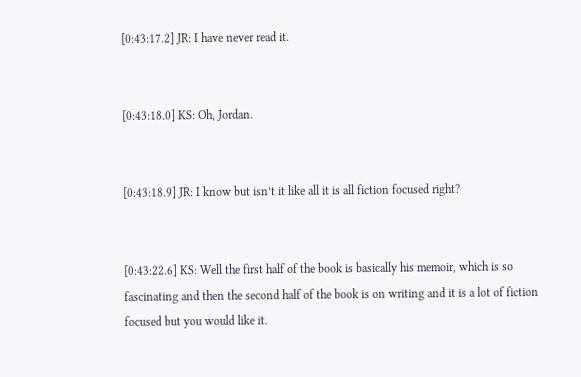[0:43:17.2] JR: I have never read it.


[0:43:18.0] KS: Oh, Jordan.


[0:43:18.9] JR: I know but isn’t it like all it is all fiction focused right?


[0:43:22.6] KS: Well the first half of the book is basically his memoir, which is so fascinating and then the second half of the book is on writing and it is a lot of fiction focused but you would like it.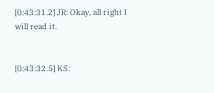[0:43:31.2] JR: Okay, all right I will read it.


[0:43:32.5] KS: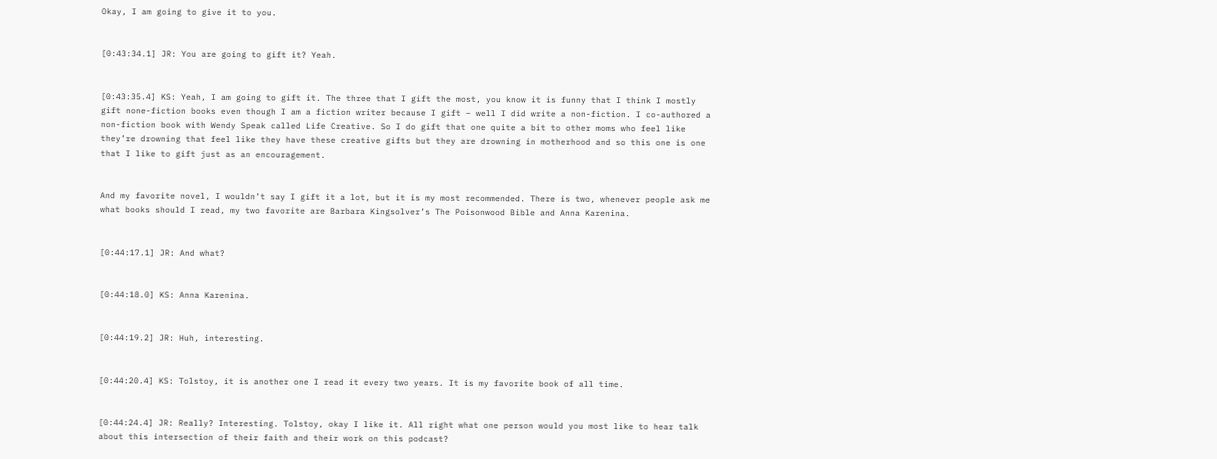Okay, I am going to give it to you.


[0:43:34.1] JR: You are going to gift it? Yeah.


[0:43:35.4] KS: Yeah, I am going to gift it. The three that I gift the most, you know it is funny that I think I mostly gift none-fiction books even though I am a fiction writer because I gift – well I did write a non-fiction. I co-authored a non-fiction book with Wendy Speak called Life Creative. So I do gift that one quite a bit to other moms who feel like they’re drowning that feel like they have these creative gifts but they are drowning in motherhood and so this one is one that I like to gift just as an encouragement.


And my favorite novel, I wouldn’t say I gift it a lot, but it is my most recommended. There is two, whenever people ask me what books should I read, my two favorite are Barbara Kingsolver’s The Poisonwood Bible and Anna Karenina.


[0:44:17.1] JR: And what?


[0:44:18.0] KS: Anna Karenina.


[0:44:19.2] JR: Huh, interesting.


[0:44:20.4] KS: Tolstoy, it is another one I read it every two years. It is my favorite book of all time.


[0:44:24.4] JR: Really? Interesting. Tolstoy, okay I like it. All right what one person would you most like to hear talk about this intersection of their faith and their work on this podcast?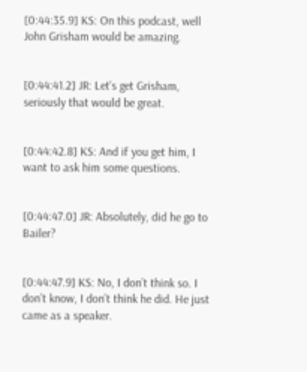[0:44:35.9] KS: On this podcast, well John Grisham would be amazing.


[0:44:41.2] JR: Let’s get Grisham, seriously that would be great.


[0:44:42.8] KS: And if you get him, I want to ask him some questions.


[0:44:47.0] JR: Absolutely, did he go to Bailer?


[0:44:47.9] KS: No, I don’t think so. I don’t know, I don’t think he did. He just came as a speaker.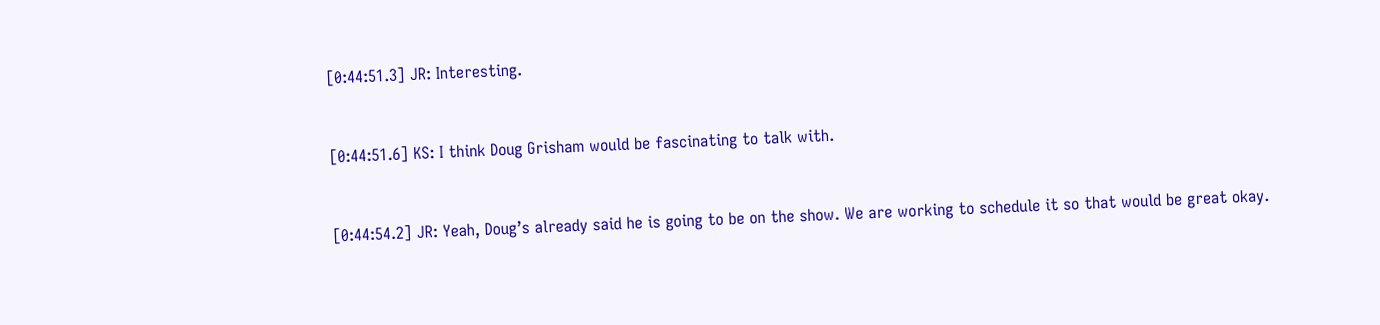[0:44:51.3] JR: Interesting.


[0:44:51.6] KS: I think Doug Grisham would be fascinating to talk with.


[0:44:54.2] JR: Yeah, Doug’s already said he is going to be on the show. We are working to schedule it so that would be great okay.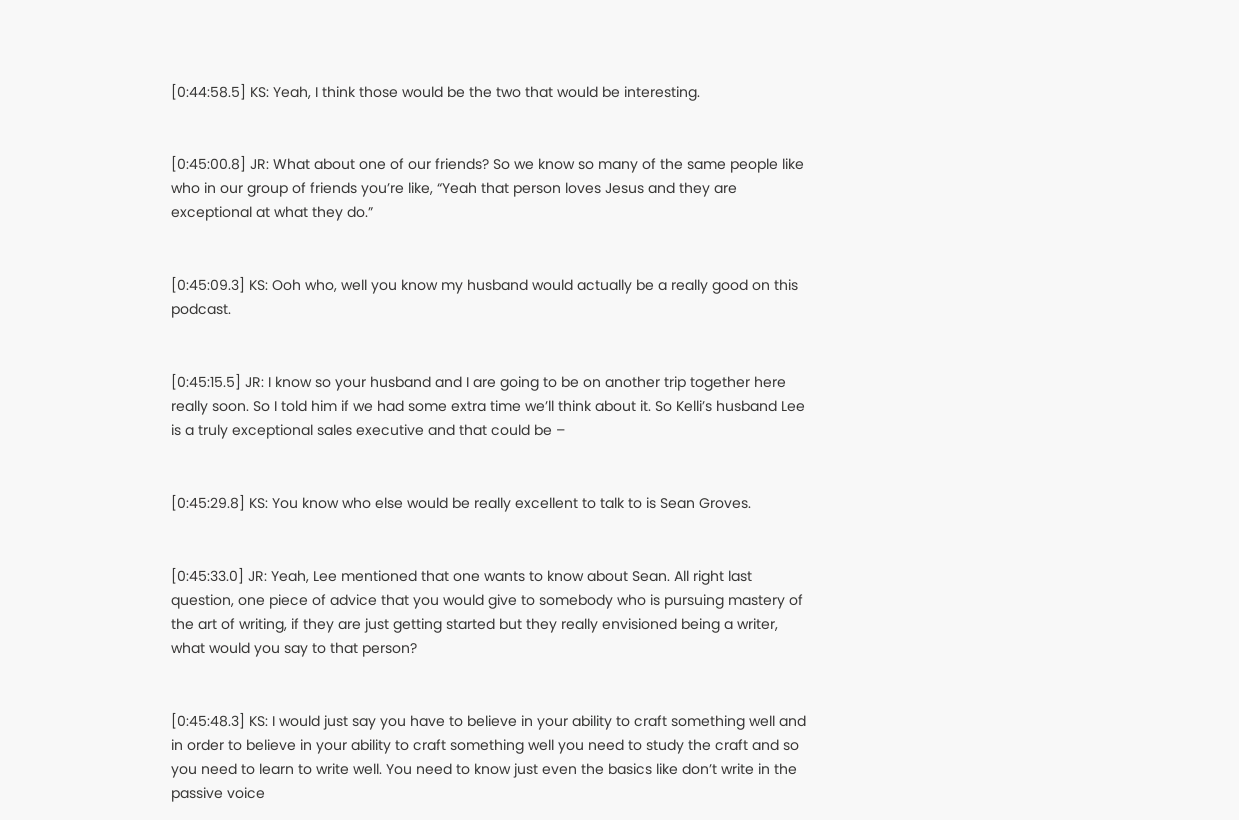[0:44:58.5] KS: Yeah, I think those would be the two that would be interesting.


[0:45:00.8] JR: What about one of our friends? So we know so many of the same people like who in our group of friends you’re like, “Yeah that person loves Jesus and they are exceptional at what they do.”


[0:45:09.3] KS: Ooh who, well you know my husband would actually be a really good on this podcast.


[0:45:15.5] JR: I know so your husband and I are going to be on another trip together here really soon. So I told him if we had some extra time we’ll think about it. So Kelli’s husband Lee is a truly exceptional sales executive and that could be –


[0:45:29.8] KS: You know who else would be really excellent to talk to is Sean Groves.


[0:45:33.0] JR: Yeah, Lee mentioned that one wants to know about Sean. All right last question, one piece of advice that you would give to somebody who is pursuing mastery of the art of writing, if they are just getting started but they really envisioned being a writer, what would you say to that person?


[0:45:48.3] KS: I would just say you have to believe in your ability to craft something well and in order to believe in your ability to craft something well you need to study the craft and so you need to learn to write well. You need to know just even the basics like don’t write in the passive voice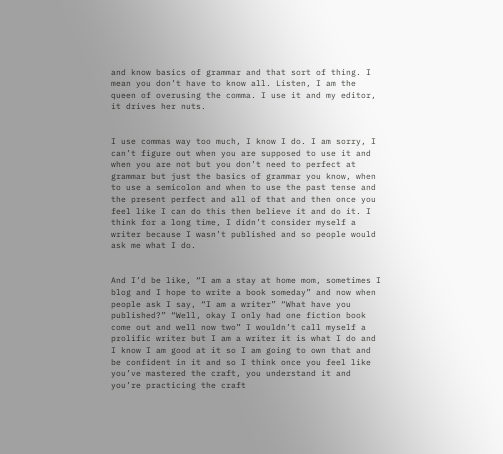and know basics of grammar and that sort of thing. I mean you don’t have to know all. Listen, I am the queen of overusing the comma. I use it and my editor, it drives her nuts.


I use commas way too much, I know I do. I am sorry, I can’t figure out when you are supposed to use it and when you are not but you don’t need to perfect at grammar but just the basics of grammar you know, when to use a semicolon and when to use the past tense and the present perfect and all of that and then once you feel like I can do this then believe it and do it. I think for a long time, I didn’t consider myself a writer because I wasn’t published and so people would ask me what I do.


And I’d be like, “I am a stay at home mom, sometimes I blog and I hope to write a book someday” and now when people ask I say, “I am a writer” “What have you published?” “Well, okay I only had one fiction book come out and well now two” I wouldn’t call myself a prolific writer but I am a writer it is what I do and I know I am good at it so I am going to own that and be confident in it and so I think once you feel like you’ve mastered the craft, you understand it and you’re practicing the craft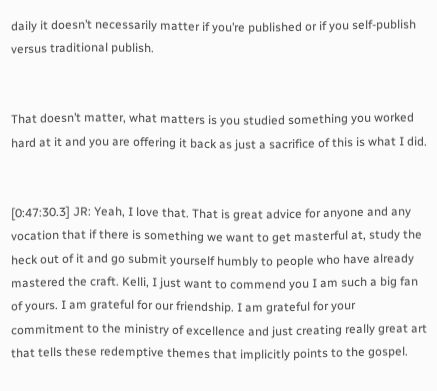daily it doesn’t necessarily matter if you’re published or if you self-publish versus traditional publish.


That doesn’t matter, what matters is you studied something you worked hard at it and you are offering it back as just a sacrifice of this is what I did.


[0:47:30.3] JR: Yeah, I love that. That is great advice for anyone and any vocation that if there is something we want to get masterful at, study the heck out of it and go submit yourself humbly to people who have already mastered the craft. Kelli, I just want to commend you I am such a big fan of yours. I am grateful for our friendship. I am grateful for your commitment to the ministry of excellence and just creating really great art that tells these redemptive themes that implicitly points to the gospel.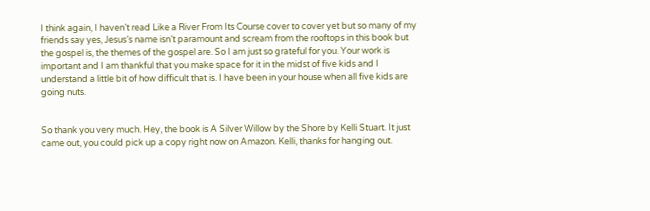I think again, I haven’t read Like a River From Its Course cover to cover yet but so many of my friends say yes, Jesus’s name isn’t paramount and scream from the rooftops in this book but the gospel is, the themes of the gospel are. So I am just so grateful for you. Your work is important and I am thankful that you make space for it in the midst of five kids and I understand a little bit of how difficult that is. I have been in your house when all five kids are going nuts.


So thank you very much. Hey, the book is A Silver Willow by the Shore by Kelli Stuart. It just came out, you could pick up a copy right now on Amazon. Kelli, thanks for hanging out.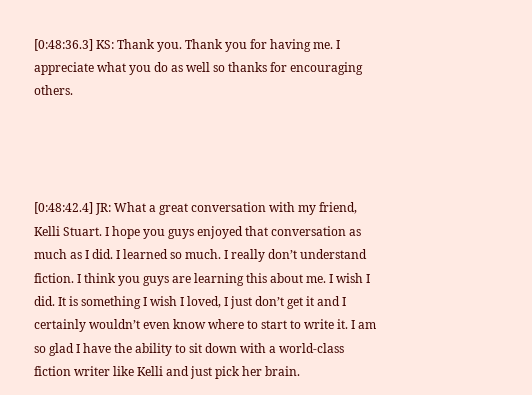[0:48:36.3] KS: Thank you. Thank you for having me. I appreciate what you do as well so thanks for encouraging others.




[0:48:42.4] JR: What a great conversation with my friend, Kelli Stuart. I hope you guys enjoyed that conversation as much as I did. I learned so much. I really don’t understand fiction. I think you guys are learning this about me. I wish I did. It is something I wish I loved, I just don’t get it and I certainly wouldn’t even know where to start to write it. I am so glad I have the ability to sit down with a world-class fiction writer like Kelli and just pick her brain.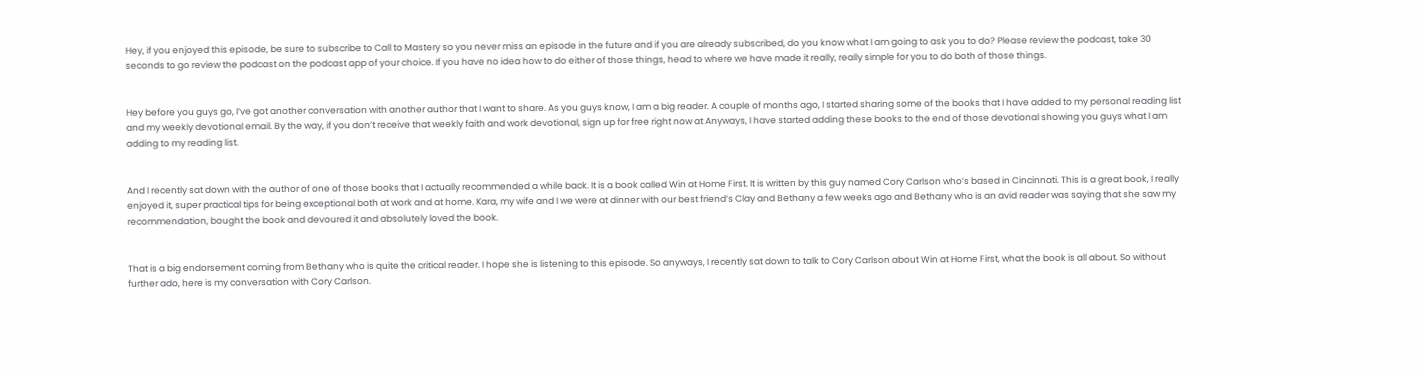Hey, if you enjoyed this episode, be sure to subscribe to Call to Mastery so you never miss an episode in the future and if you are already subscribed, do you know what I am going to ask you to do? Please review the podcast, take 30 seconds to go review the podcast on the podcast app of your choice. If you have no idea how to do either of those things, head to where we have made it really, really simple for you to do both of those things.


Hey before you guys go, I’ve got another conversation with another author that I want to share. As you guys know, I am a big reader. A couple of months ago, I started sharing some of the books that I have added to my personal reading list and my weekly devotional email. By the way, if you don’t receive that weekly faith and work devotional, sign up for free right now at Anyways, I have started adding these books to the end of those devotional showing you guys what I am adding to my reading list.


And I recently sat down with the author of one of those books that I actually recommended a while back. It is a book called Win at Home First. It is written by this guy named Cory Carlson who’s based in Cincinnati. This is a great book, I really enjoyed it, super practical tips for being exceptional both at work and at home. Kara, my wife and I we were at dinner with our best friend’s Clay and Bethany a few weeks ago and Bethany who is an avid reader was saying that she saw my recommendation, bought the book and devoured it and absolutely loved the book.


That is a big endorsement coming from Bethany who is quite the critical reader. I hope she is listening to this episode. So anyways, I recently sat down to talk to Cory Carlson about Win at Home First, what the book is all about. So without further ado, here is my conversation with Cory Carlson.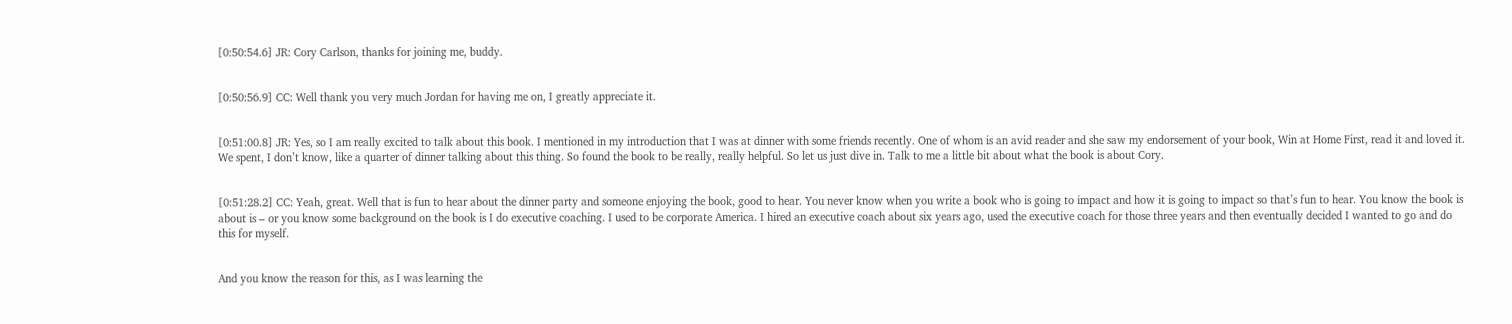[0:50:54.6] JR: Cory Carlson, thanks for joining me, buddy.


[0:50:56.9] CC: Well thank you very much Jordan for having me on, I greatly appreciate it.


[0:51:00.8] JR: Yes, so I am really excited to talk about this book. I mentioned in my introduction that I was at dinner with some friends recently. One of whom is an avid reader and she saw my endorsement of your book, Win at Home First, read it and loved it. We spent, I don’t know, like a quarter of dinner talking about this thing. So found the book to be really, really helpful. So let us just dive in. Talk to me a little bit about what the book is about Cory.


[0:51:28.2] CC: Yeah, great. Well that is fun to hear about the dinner party and someone enjoying the book, good to hear. You never know when you write a book who is going to impact and how it is going to impact so that’s fun to hear. You know the book is about is – or you know some background on the book is I do executive coaching. I used to be corporate America. I hired an executive coach about six years ago, used the executive coach for those three years and then eventually decided I wanted to go and do this for myself.


And you know the reason for this, as I was learning the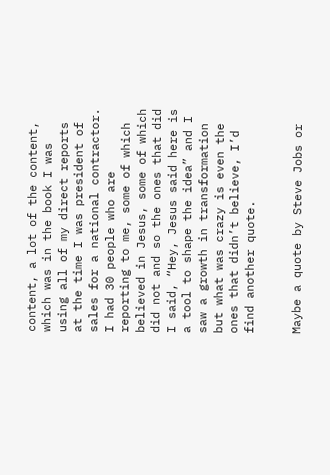content, a lot of the content, which was in the book I was using all of my direct reports at the time I was president of sales for a national contractor. I had 30 people who are reporting to me, some of which believed in Jesus, some of which did not and so the ones that did I said, “Hey, Jesus said here is a tool to shape the idea” and I saw a growth in transformation but what was crazy is even the ones that didn’t believe, I’d find another quote.


Maybe a quote by Steve Jobs or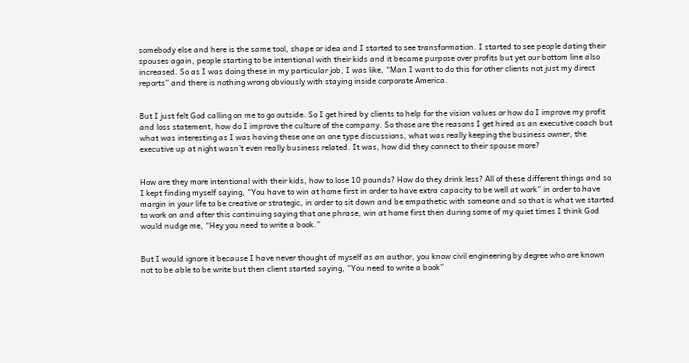somebody else and here is the same tool, shape or idea and I started to see transformation. I started to see people dating their spouses again, people starting to be intentional with their kids and it became purpose over profits but yet our bottom line also increased. So as I was doing these in my particular job, I was like, “Man I want to do this for other clients not just my direct reports” and there is nothing wrong obviously with staying inside corporate America.


But I just felt God calling on me to go outside. So I get hired by clients to help for the vision values or how do I improve my profit and loss statement, how do I improve the culture of the company. So those are the reasons I get hired as an executive coach but what was interesting as I was having these one on one type discussions, what was really keeping the business owner, the executive up at night wasn’t even really business related. It was, how did they connect to their spouse more?


How are they more intentional with their kids, how to lose 10 pounds? How do they drink less? All of these different things and so I kept finding myself saying, “You have to win at home first in order to have extra capacity to be well at work” in order to have margin in your life to be creative or strategic, in order to sit down and be empathetic with someone and so that is what we started to work on and after this continuing saying that one phrase, win at home first then during some of my quiet times I think God would nudge me, “Hey you need to write a book.”


But I would ignore it because I have never thought of myself as an author, you know civil engineering by degree who are known not to be able to be write but then client started saying, “You need to write a book”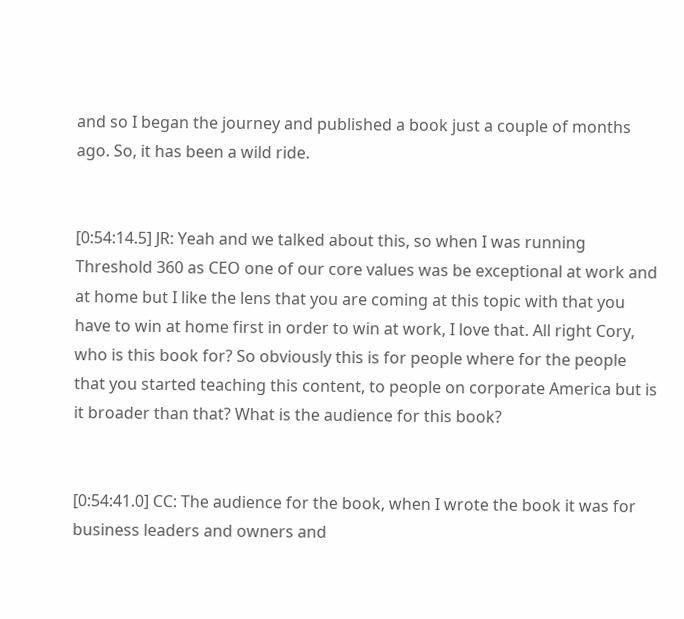and so I began the journey and published a book just a couple of months ago. So, it has been a wild ride.


[0:54:14.5] JR: Yeah and we talked about this, so when I was running Threshold 360 as CEO one of our core values was be exceptional at work and at home but I like the lens that you are coming at this topic with that you have to win at home first in order to win at work, I love that. All right Cory, who is this book for? So obviously this is for people where for the people that you started teaching this content, to people on corporate America but is it broader than that? What is the audience for this book?


[0:54:41.0] CC: The audience for the book, when I wrote the book it was for business leaders and owners and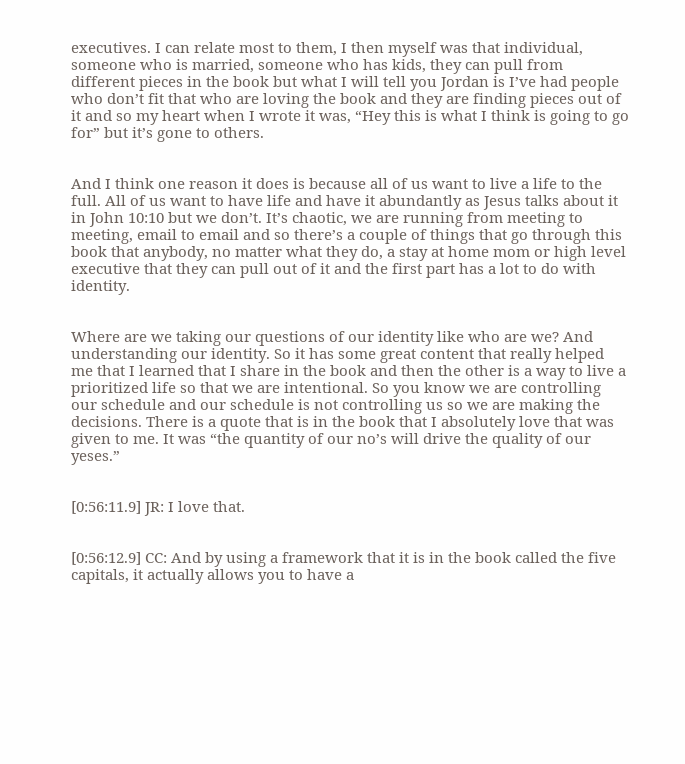executives. I can relate most to them, I then myself was that individual, someone who is married, someone who has kids, they can pull from different pieces in the book but what I will tell you Jordan is I’ve had people who don’t fit that who are loving the book and they are finding pieces out of it and so my heart when I wrote it was, “Hey this is what I think is going to go for” but it’s gone to others.


And I think one reason it does is because all of us want to live a life to the full. All of us want to have life and have it abundantly as Jesus talks about it in John 10:10 but we don’t. It’s chaotic, we are running from meeting to meeting, email to email and so there’s a couple of things that go through this book that anybody, no matter what they do, a stay at home mom or high level executive that they can pull out of it and the first part has a lot to do with identity.


Where are we taking our questions of our identity like who are we? And understanding our identity. So it has some great content that really helped me that I learned that I share in the book and then the other is a way to live a prioritized life so that we are intentional. So you know we are controlling our schedule and our schedule is not controlling us so we are making the decisions. There is a quote that is in the book that I absolutely love that was given to me. It was “the quantity of our no’s will drive the quality of our yeses.”


[0:56:11.9] JR: I love that.


[0:56:12.9] CC: And by using a framework that it is in the book called the five capitals, it actually allows you to have a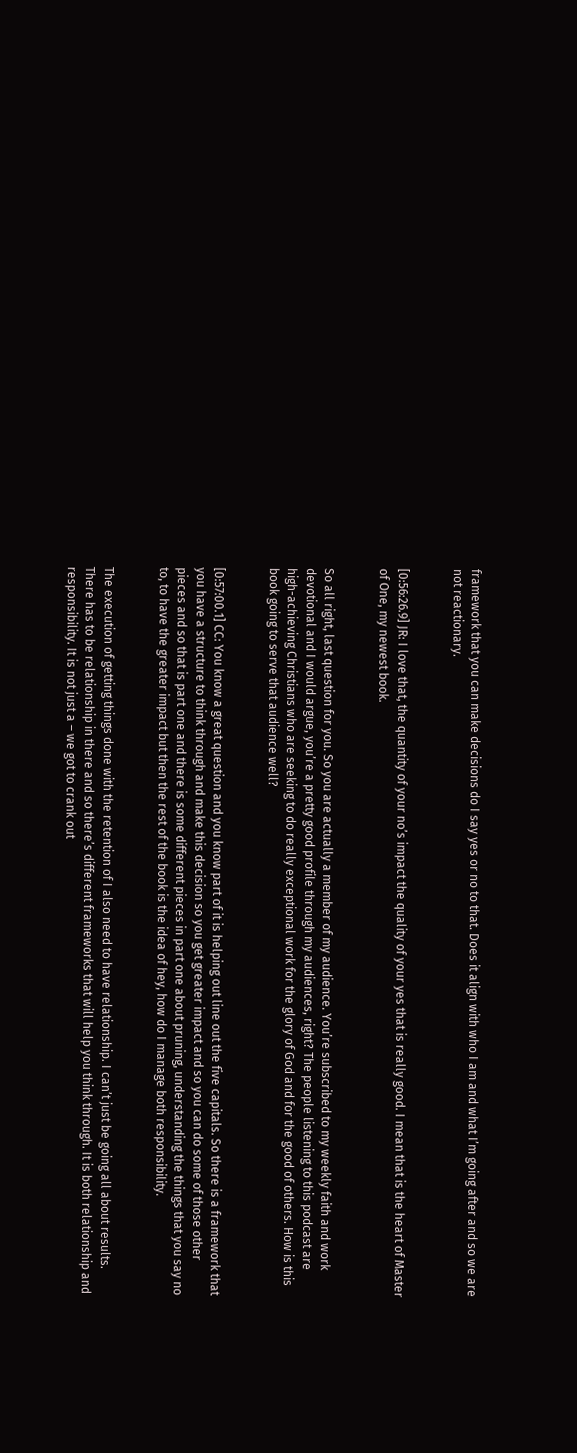framework that you can make decisions do I say yes or no to that. Does it align with who I am and what I’m going after and so we are not reactionary.


[0:56:26.9] JR: I love that, the quantity of your no’s impact the quality of your yes that is really good. I mean that is the heart of Master of One, my newest book.


So all right, last question for you. So you are actually a member of my audience. You’re subscribed to my weekly faith and work devotional and I would argue, you’re a pretty good profile through my audiences, right? The people listening to this podcast are high-achieving Christians who are seeking to do really exceptional work for the glory of God and for the good of others. How is this book going to serve that audience well?


[0:57:00.1] CC: You know a great question and you know part of it is helping out line out the five capitals. So there is a framework that you have a structure to think through and make this decision so you get greater impact and so you can do some of those other pieces and so that is part one and there is some different pieces in part one about pruning, understanding the things that you say no to, to have the greater impact but then the rest of the book is the idea of hey, how do I manage both responsibility.


The execution of getting things done with the retention of I also need to have relationship. I can’t just be going all about results. There has to be relationship in there and so there’s different frameworks that will help you think through. It is both relationship and responsibility. It is not just a – we got to crank out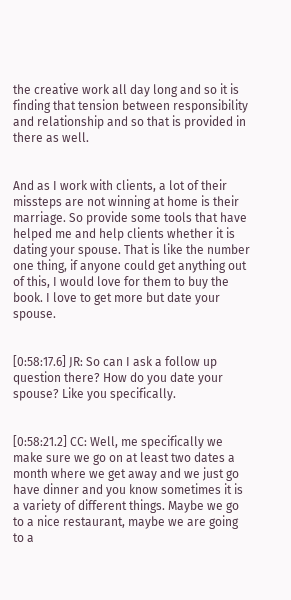the creative work all day long and so it is finding that tension between responsibility and relationship and so that is provided in there as well.


And as I work with clients, a lot of their missteps are not winning at home is their marriage. So provide some tools that have helped me and help clients whether it is dating your spouse. That is like the number one thing, if anyone could get anything out of this, I would love for them to buy the book. I love to get more but date your spouse.


[0:58:17.6] JR: So can I ask a follow up question there? How do you date your spouse? Like you specifically.


[0:58:21.2] CC: Well, me specifically we make sure we go on at least two dates a month where we get away and we just go have dinner and you know sometimes it is a variety of different things. Maybe we go to a nice restaurant, maybe we are going to a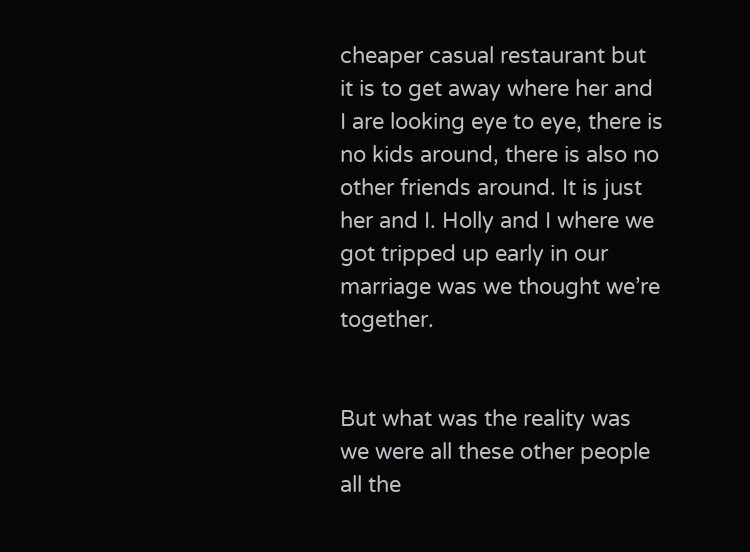cheaper casual restaurant but it is to get away where her and I are looking eye to eye, there is no kids around, there is also no other friends around. It is just her and I. Holly and I where we got tripped up early in our marriage was we thought we’re together.


But what was the reality was we were all these other people all the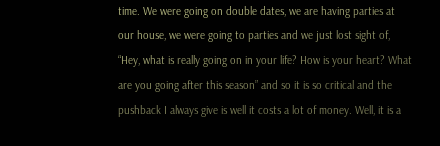time. We were going on double dates, we are having parties at our house, we were going to parties and we just lost sight of, “Hey, what is really going on in your life? How is your heart? What are you going after this season” and so it is so critical and the pushback I always give is well it costs a lot of money. Well, it is a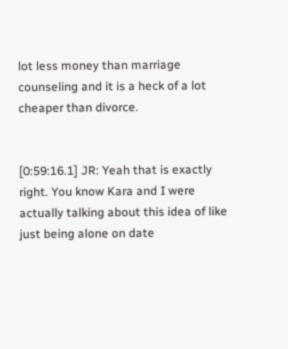lot less money than marriage counseling and it is a heck of a lot cheaper than divorce.


[0:59:16.1] JR: Yeah that is exactly right. You know Kara and I were actually talking about this idea of like just being alone on date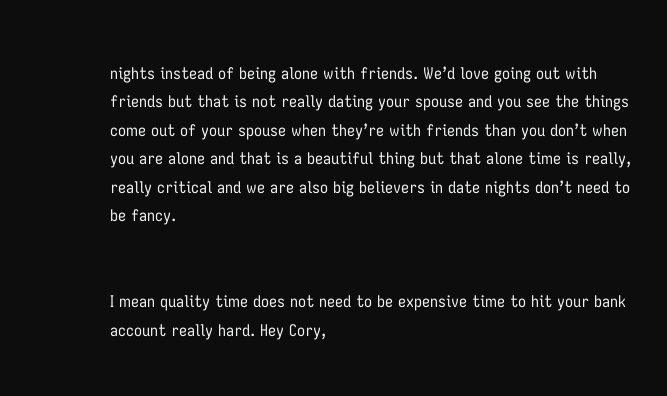nights instead of being alone with friends. We’d love going out with friends but that is not really dating your spouse and you see the things come out of your spouse when they’re with friends than you don’t when you are alone and that is a beautiful thing but that alone time is really, really critical and we are also big believers in date nights don’t need to be fancy.


I mean quality time does not need to be expensive time to hit your bank account really hard. Hey Cory,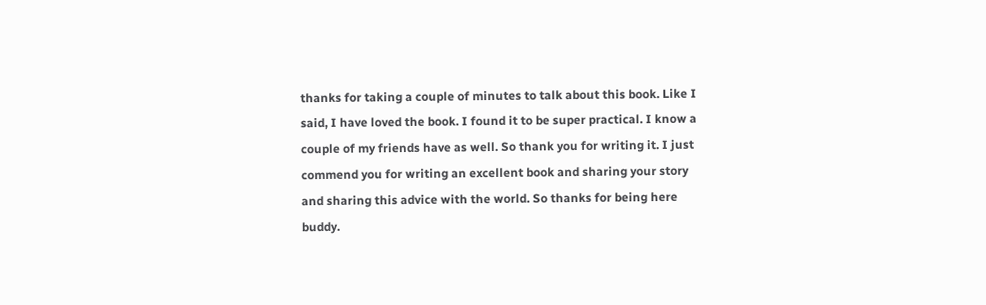thanks for taking a couple of minutes to talk about this book. Like I said, I have loved the book. I found it to be super practical. I know a couple of my friends have as well. So thank you for writing it. I just commend you for writing an excellent book and sharing your story and sharing this advice with the world. So thanks for being here buddy.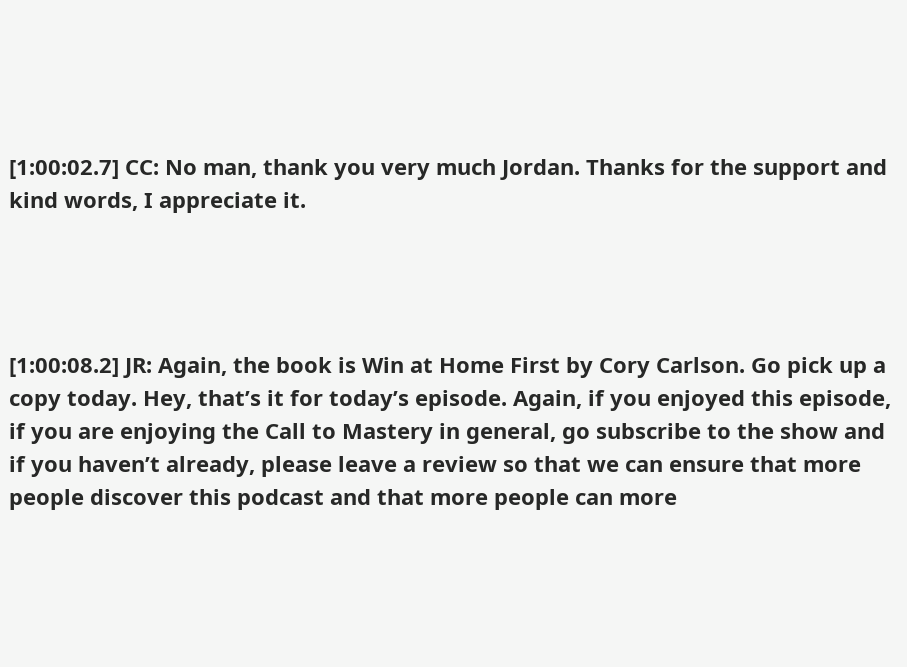[1:00:02.7] CC: No man, thank you very much Jordan. Thanks for the support and kind words, I appreciate it.




[1:00:08.2] JR: Again, the book is Win at Home First by Cory Carlson. Go pick up a copy today. Hey, that’s it for today’s episode. Again, if you enjoyed this episode, if you are enjoying the Call to Mastery in general, go subscribe to the show and if you haven’t already, please leave a review so that we can ensure that more people discover this podcast and that more people can more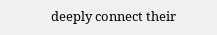deeply connect their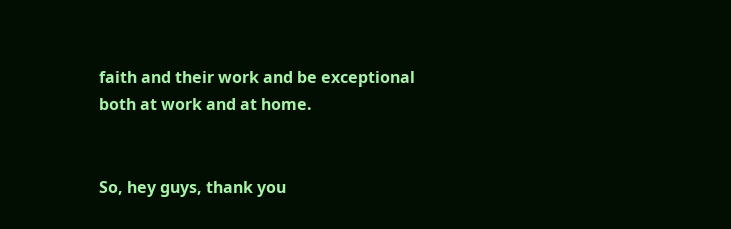faith and their work and be exceptional both at work and at home.


So, hey guys, thank you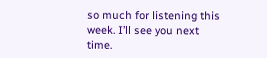so much for listening this week. I’ll see you next time.